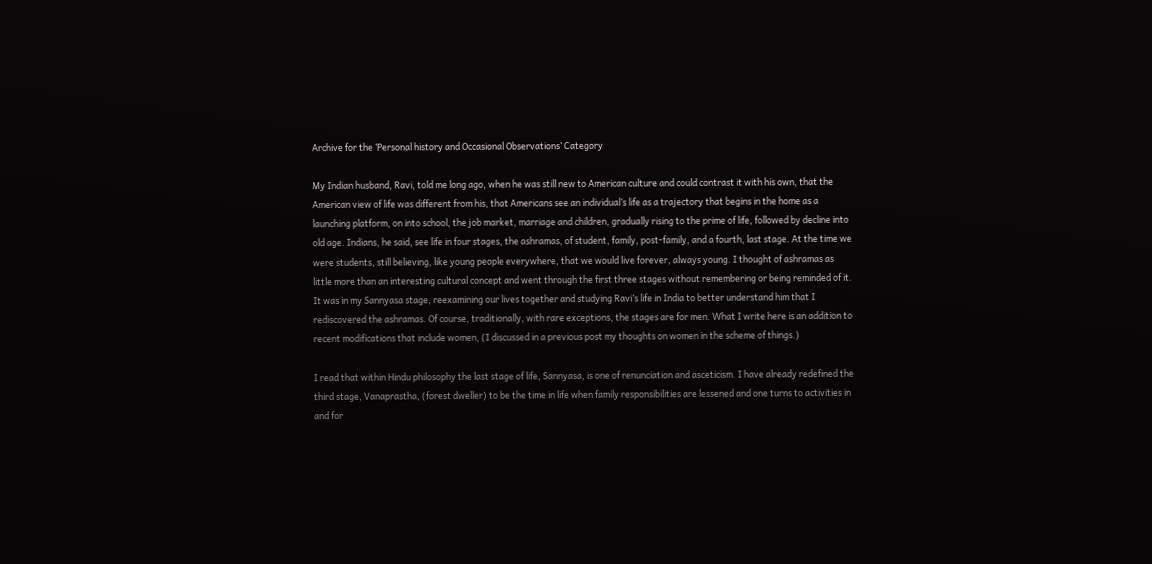Archive for the ‘Personal history and Occasional Observations’ Category

My Indian husband, Ravi, told me long ago, when he was still new to American culture and could contrast it with his own, that the American view of life was different from his, that Americans see an individual’s life as a trajectory that begins in the home as a launching platform, on into school, the job market, marriage and children, gradually rising to the prime of life, followed by decline into old age. Indians, he said, see life in four stages, the ashramas, of student, family, post-family, and a fourth, last stage. At the time we were students, still believing, like young people everywhere, that we would live forever, always young. I thought of ashramas as little more than an interesting cultural concept and went through the first three stages without remembering or being reminded of it. It was in my Sannyasa stage, reexamining our lives together and studying Ravi’s life in India to better understand him that I rediscovered the ashramas. Of course, traditionally, with rare exceptions, the stages are for men. What I write here is an addition to recent modifications that include women, (I discussed in a previous post my thoughts on women in the scheme of things.)

I read that within Hindu philosophy the last stage of life, Sannyasa, is one of renunciation and asceticism. I have already redefined the third stage, Vanaprastha, (forest dweller) to be the time in life when family responsibilities are lessened and one turns to activities in and for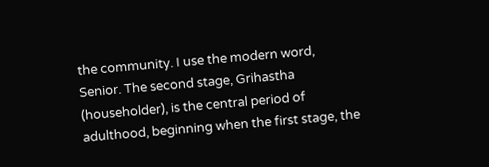the community. I use the modern word, Senior. The second stage, Grihastha (householder), is the central period of adulthood, beginning when the first stage, the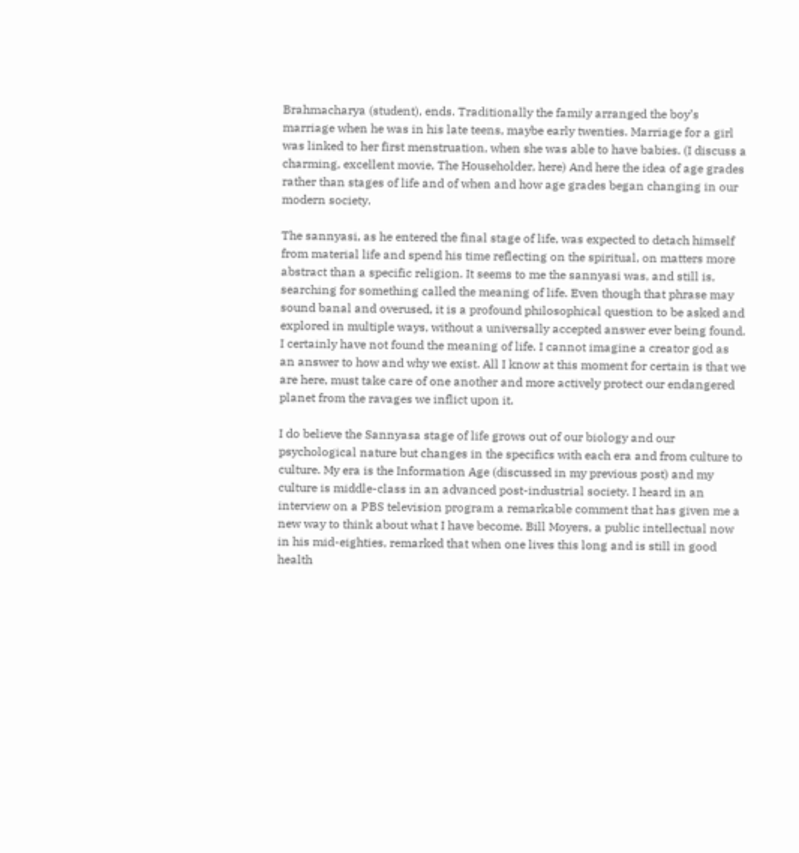Brahmacharya (student), ends. Traditionally the family arranged the boy’s marriage when he was in his late teens, maybe early twenties. Marriage for a girl was linked to her first menstruation, when she was able to have babies. (I discuss a charming, excellent movie, The Householder, here) And here the idea of age grades rather than stages of life and of when and how age grades began changing in our modern society.

The sannyasi, as he entered the final stage of life, was expected to detach himself from material life and spend his time reflecting on the spiritual, on matters more abstract than a specific religion. It seems to me the sannyasi was, and still is, searching for something called the meaning of life. Even though that phrase may sound banal and overused, it is a profound philosophical question to be asked and explored in multiple ways, without a universally accepted answer ever being found. I certainly have not found the meaning of life. I cannot imagine a creator god as an answer to how and why we exist. All I know at this moment for certain is that we are here, must take care of one another and more actively protect our endangered planet from the ravages we inflict upon it.

I do believe the Sannyasa stage of life grows out of our biology and our psychological nature but changes in the specifics with each era and from culture to culture. My era is the Information Age (discussed in my previous post) and my culture is middle-class in an advanced post-industrial society. I heard in an interview on a PBS television program a remarkable comment that has given me a new way to think about what I have become. Bill Moyers, a public intellectual now in his mid-eighties, remarked that when one lives this long and is still in good health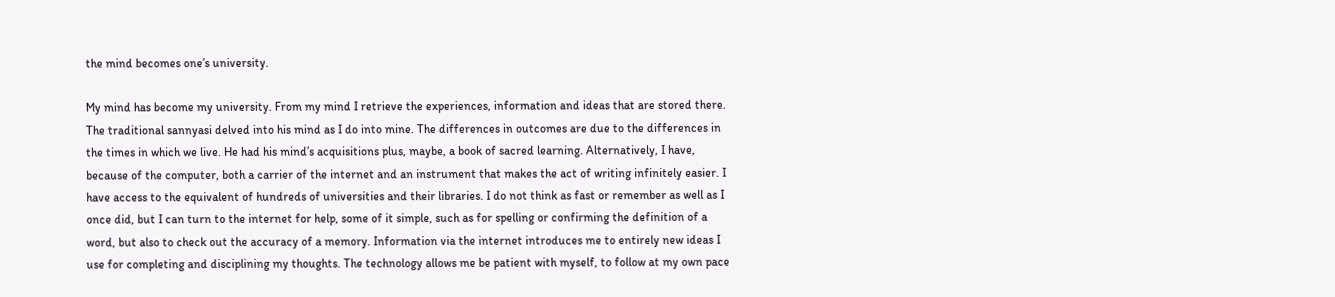the mind becomes one’s university.

My mind has become my university. From my mind I retrieve the experiences, information and ideas that are stored there. The traditional sannyasi delved into his mind as I do into mine. The differences in outcomes are due to the differences in the times in which we live. He had his mind’s acquisitions plus, maybe, a book of sacred learning. Alternatively, I have, because of the computer, both a carrier of the internet and an instrument that makes the act of writing infinitely easier. I have access to the equivalent of hundreds of universities and their libraries. I do not think as fast or remember as well as I once did, but I can turn to the internet for help, some of it simple, such as for spelling or confirming the definition of a word, but also to check out the accuracy of a memory. Information via the internet introduces me to entirely new ideas I use for completing and disciplining my thoughts. The technology allows me be patient with myself, to follow at my own pace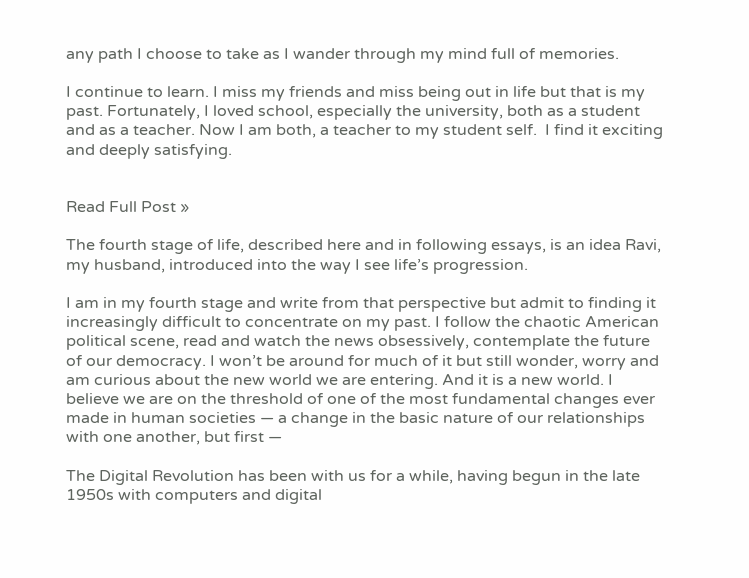any path I choose to take as I wander through my mind full of memories.

I continue to learn. I miss my friends and miss being out in life but that is my past. Fortunately, I loved school, especially the university, both as a student and as a teacher. Now I am both, a teacher to my student self.  I find it exciting and deeply satisfying.


Read Full Post »

The fourth stage of life, described here and in following essays, is an idea Ravi, my husband, introduced into the way I see life’s progression.

I am in my fourth stage and write from that perspective but admit to finding it increasingly difficult to concentrate on my past. I follow the chaotic American political scene, read and watch the news obsessively, contemplate the future of our democracy. I won’t be around for much of it but still wonder, worry and am curious about the new world we are entering. And it is a new world. I believe we are on the threshold of one of the most fundamental changes ever made in human societies — a change in the basic nature of our relationships with one another, but first —

The Digital Revolution has been with us for a while, having begun in the late 1950s with computers and digital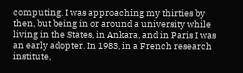computing. I was approaching my thirties by then, but being in or around a university while living in the States, in Ankara, and in Paris I was an early adopter. In 1983, in a French research institute,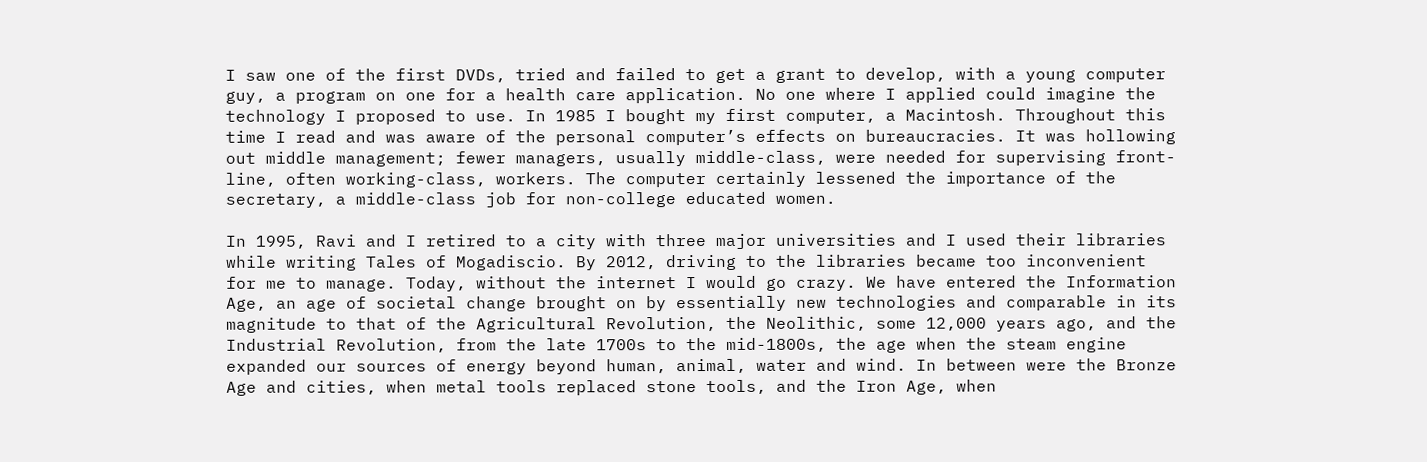I saw one of the first DVDs, tried and failed to get a grant to develop, with a young computer guy, a program on one for a health care application. No one where I applied could imagine the technology I proposed to use. In 1985 I bought my first computer, a Macintosh. Throughout this time I read and was aware of the personal computer’s effects on bureaucracies. It was hollowing out middle management; fewer managers, usually middle-class, were needed for supervising front-line, often working-class, workers. The computer certainly lessened the importance of the secretary, a middle-class job for non-college educated women.

In 1995, Ravi and I retired to a city with three major universities and I used their libraries while writing Tales of Mogadiscio. By 2012, driving to the libraries became too inconvenient for me to manage. Today, without the internet I would go crazy. We have entered the Information Age, an age of societal change brought on by essentially new technologies and comparable in its magnitude to that of the Agricultural Revolution, the Neolithic, some 12,000 years ago, and the Industrial Revolution, from the late 1700s to the mid-1800s, the age when the steam engine expanded our sources of energy beyond human, animal, water and wind. In between were the Bronze Age and cities, when metal tools replaced stone tools, and the Iron Age, when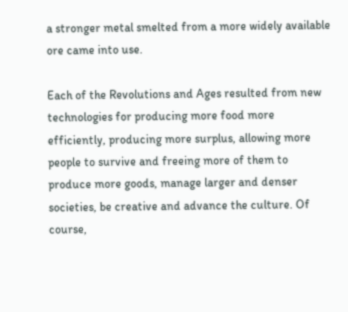a stronger metal smelted from a more widely available ore came into use.

Each of the Revolutions and Ages resulted from new technologies for producing more food more efficiently, producing more surplus, allowing more people to survive and freeing more of them to produce more goods, manage larger and denser societies, be creative and advance the culture. Of course,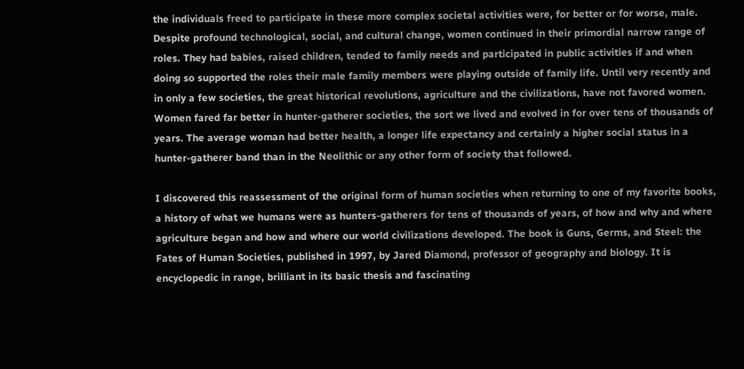the individuals freed to participate in these more complex societal activities were, for better or for worse, male. Despite profound technological, social, and cultural change, women continued in their primordial narrow range of roles. They had babies, raised children, tended to family needs and participated in public activities if and when doing so supported the roles their male family members were playing outside of family life. Until very recently and in only a few societies, the great historical revolutions, agriculture and the civilizations, have not favored women. Women fared far better in hunter-gatherer societies, the sort we lived and evolved in for over tens of thousands of years. The average woman had better health, a longer life expectancy and certainly a higher social status in a hunter-gatherer band than in the Neolithic or any other form of society that followed.

I discovered this reassessment of the original form of human societies when returning to one of my favorite books, a history of what we humans were as hunters-gatherers for tens of thousands of years, of how and why and where agriculture began and how and where our world civilizations developed. The book is Guns, Germs, and Steel: the Fates of Human Societies, published in 1997, by Jared Diamond, professor of geography and biology. It is encyclopedic in range, brilliant in its basic thesis and fascinating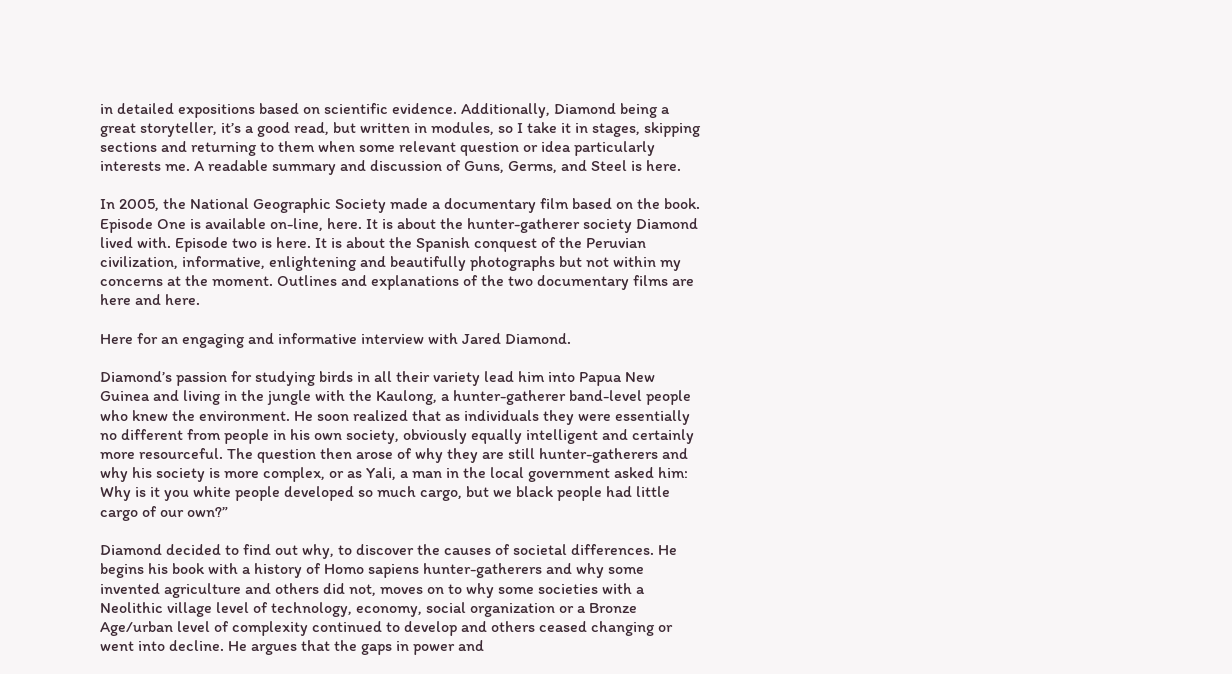in detailed expositions based on scientific evidence. Additionally, Diamond being a great storyteller, it’s a good read, but written in modules, so I take it in stages, skipping sections and returning to them when some relevant question or idea particularly interests me. A readable summary and discussion of Guns, Germs, and Steel is here.

In 2005, the National Geographic Society made a documentary film based on the book. Episode One is available on-line, here. It is about the hunter-gatherer society Diamond lived with. Episode two is here. It is about the Spanish conquest of the Peruvian civilization, informative, enlightening and beautifully photographs but not within my concerns at the moment. Outlines and explanations of the two documentary films are here and here.

Here for an engaging and informative interview with Jared Diamond.

Diamond’s passion for studying birds in all their variety lead him into Papua New Guinea and living in the jungle with the Kaulong, a hunter-gatherer band-level people who knew the environment. He soon realized that as individuals they were essentially no different from people in his own society, obviously equally intelligent and certainly more resourceful. The question then arose of why they are still hunter-gatherers and why his society is more complex, or as Yali, a man in the local government asked him: Why is it you white people developed so much cargo, but we black people had little cargo of our own?”

Diamond decided to find out why, to discover the causes of societal differences. He begins his book with a history of Homo sapiens hunter-gatherers and why some invented agriculture and others did not, moves on to why some societies with a Neolithic village level of technology, economy, social organization or a Bronze Age/urban level of complexity continued to develop and others ceased changing or went into decline. He argues that the gaps in power and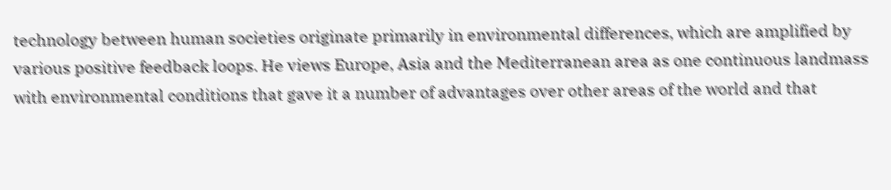technology between human societies originate primarily in environmental differences, which are amplified by various positive feedback loops. He views Europe, Asia and the Mediterranean area as one continuous landmass with environmental conditions that gave it a number of advantages over other areas of the world and that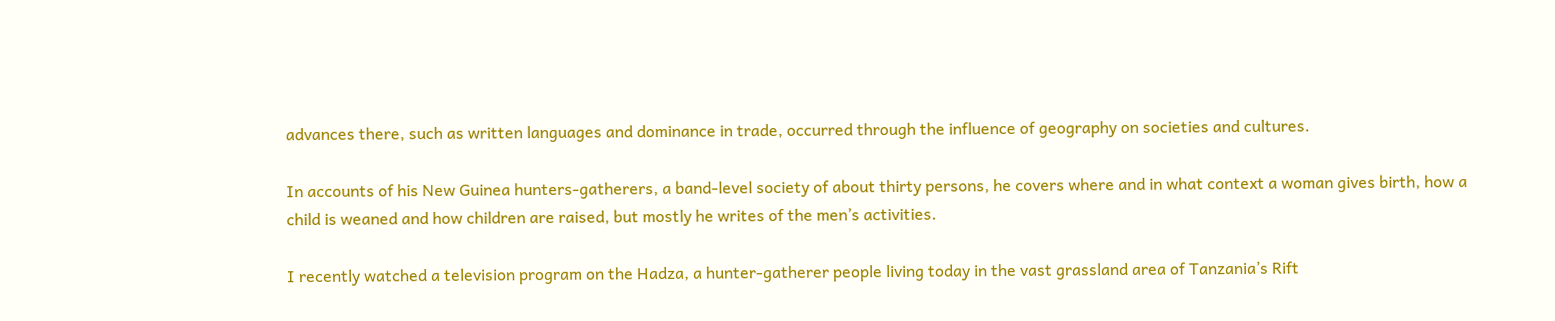advances there, such as written languages and dominance in trade, occurred through the influence of geography on societies and cultures.

In accounts of his New Guinea hunters-gatherers, a band-level society of about thirty persons, he covers where and in what context a woman gives birth, how a child is weaned and how children are raised, but mostly he writes of the men’s activities.

I recently watched a television program on the Hadza, a hunter-gatherer people living today in the vast grassland area of Tanzania’s Rift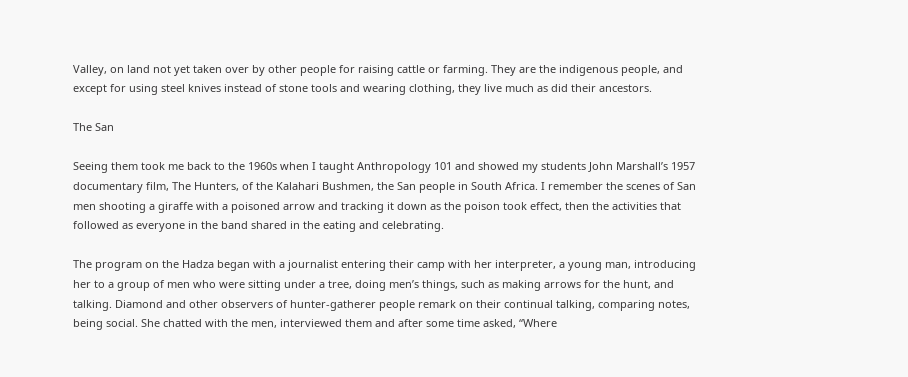Valley, on land not yet taken over by other people for raising cattle or farming. They are the indigenous people, and except for using steel knives instead of stone tools and wearing clothing, they live much as did their ancestors.

The San

Seeing them took me back to the 1960s when I taught Anthropology 101 and showed my students John Marshall’s 1957 documentary film, The Hunters, of the Kalahari Bushmen, the San people in South Africa. I remember the scenes of San men shooting a giraffe with a poisoned arrow and tracking it down as the poison took effect, then the activities that followed as everyone in the band shared in the eating and celebrating.

The program on the Hadza began with a journalist entering their camp with her interpreter, a young man, introducing her to a group of men who were sitting under a tree, doing men’s things, such as making arrows for the hunt, and talking. Diamond and other observers of hunter-gatherer people remark on their continual talking, comparing notes, being social. She chatted with the men, interviewed them and after some time asked, “Where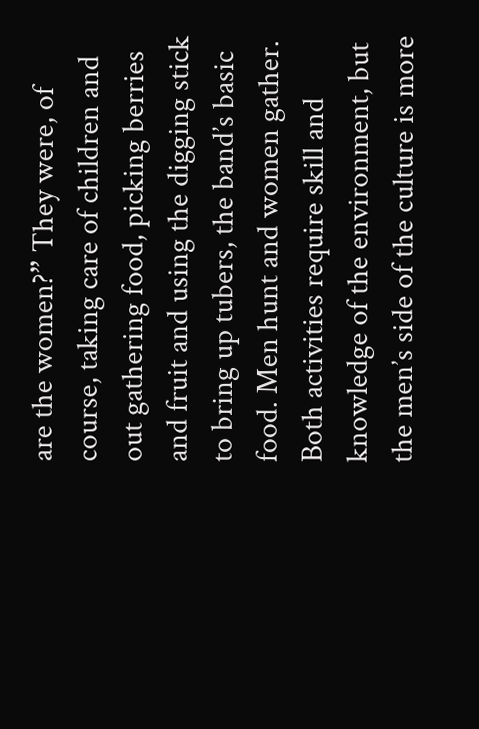are the women?” They were, of course, taking care of children and out gathering food, picking berries and fruit and using the digging stick to bring up tubers, the band’s basic food. Men hunt and women gather. Both activities require skill and knowledge of the environment, but the men’s side of the culture is more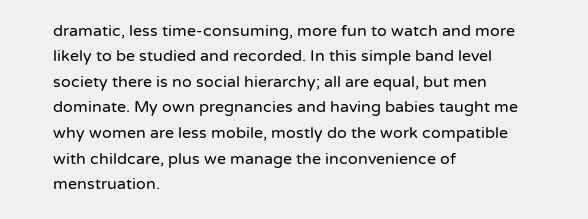dramatic, less time-consuming, more fun to watch and more likely to be studied and recorded. In this simple band level society there is no social hierarchy; all are equal, but men dominate. My own pregnancies and having babies taught me why women are less mobile, mostly do the work compatible with childcare, plus we manage the inconvenience of menstruation.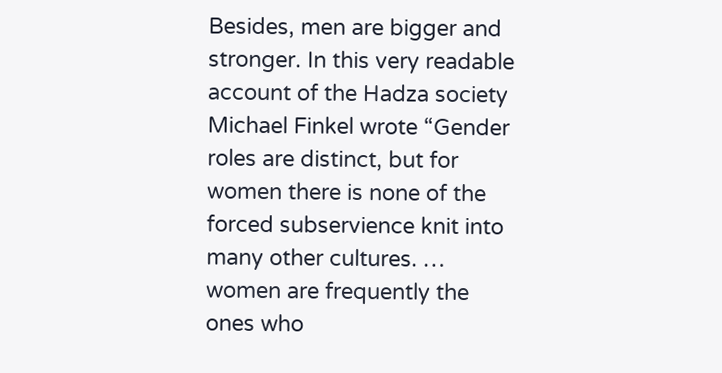Besides, men are bigger and stronger. In this very readable account of the Hadza society Michael Finkel wrote “Gender roles are distinct, but for women there is none of the forced subservience knit into many other cultures. … women are frequently the ones who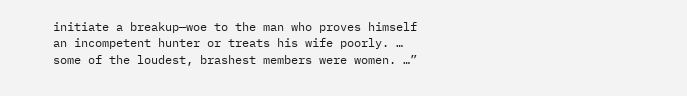initiate a breakup—woe to the man who proves himself an incompetent hunter or treats his wife poorly. … some of the loudest, brashest members were women. …”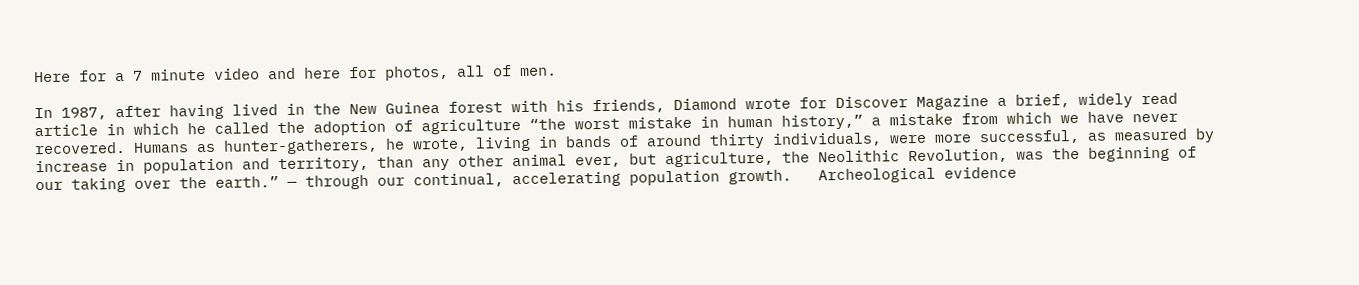Here for a 7 minute video and here for photos, all of men.

In 1987, after having lived in the New Guinea forest with his friends, Diamond wrote for Discover Magazine a brief, widely read article in which he called the adoption of agriculture “the worst mistake in human history,” a mistake from which we have never recovered. Humans as hunter-gatherers, he wrote, living in bands of around thirty individuals, were more successful, as measured by increase in population and territory, than any other animal ever, but agriculture, the Neolithic Revolution, was the beginning of our taking over the earth.” — through our continual, accelerating population growth.   Archeological evidence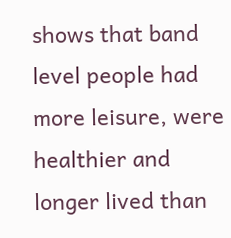shows that band level people had more leisure, were healthier and longer lived than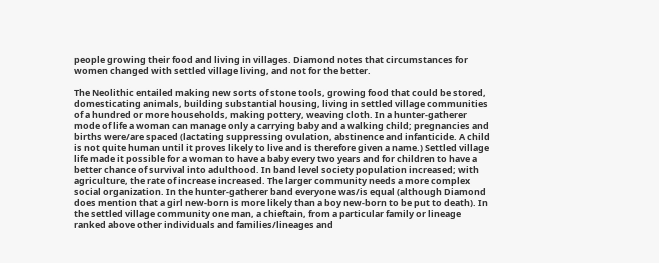people growing their food and living in villages. Diamond notes that circumstances for women changed with settled village living, and not for the better.

The Neolithic entailed making new sorts of stone tools, growing food that could be stored, domesticating animals, building substantial housing, living in settled village communities of a hundred or more households, making pottery, weaving cloth. In a hunter-gatherer mode of life a woman can manage only a carrying baby and a walking child; pregnancies and births were/are spaced (lactating suppressing ovulation, abstinence and infanticide. A child is not quite human until it proves likely to live and is therefore given a name.) Settled village life made it possible for a woman to have a baby every two years and for children to have a better chance of survival into adulthood. In band level society population increased; with agriculture, the rate of increase increased. The larger community needs a more complex social organization. In the hunter-gatherer band everyone was/is equal (although Diamond does mention that a girl new-born is more likely than a boy new-born to be put to death). In the settled village community one man, a chieftain, from a particular family or lineage ranked above other individuals and families/lineages and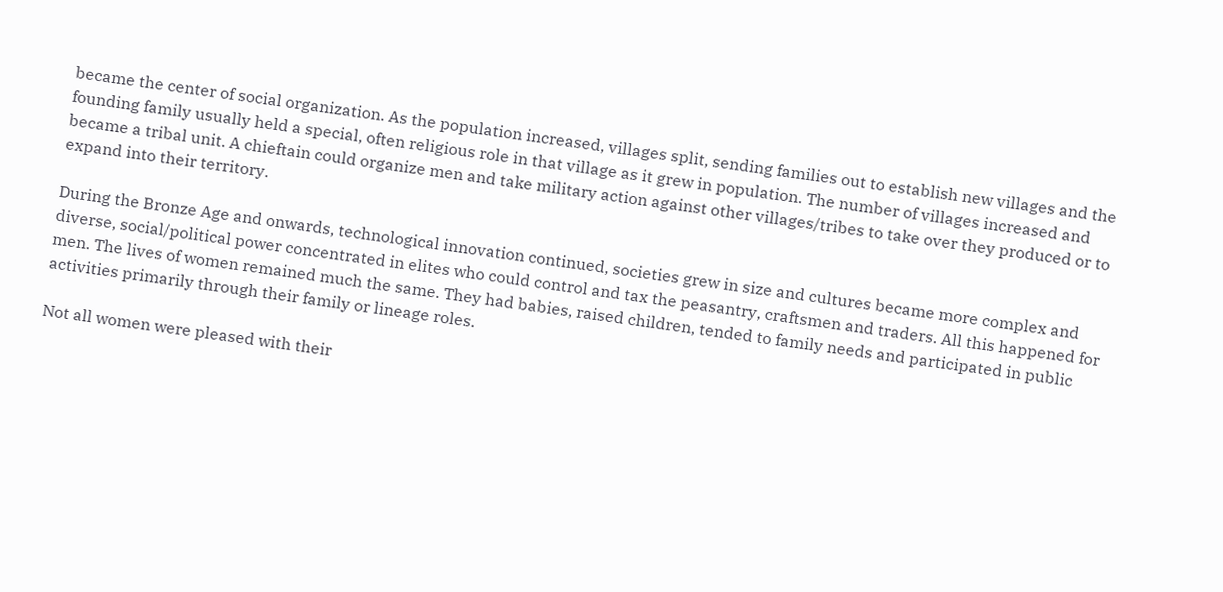became the center of social organization. As the population increased, villages split, sending families out to establish new villages and the founding family usually held a special, often religious role in that village as it grew in population. The number of villages increased and became a tribal unit. A chieftain could organize men and take military action against other villages/tribes to take over they produced or to expand into their territory.

During the Bronze Age and onwards, technological innovation continued, societies grew in size and cultures became more complex and diverse, social/political power concentrated in elites who could control and tax the peasantry, craftsmen and traders. All this happened for men. The lives of women remained much the same. They had babies, raised children, tended to family needs and participated in public activities primarily through their family or lineage roles.

Not all women were pleased with their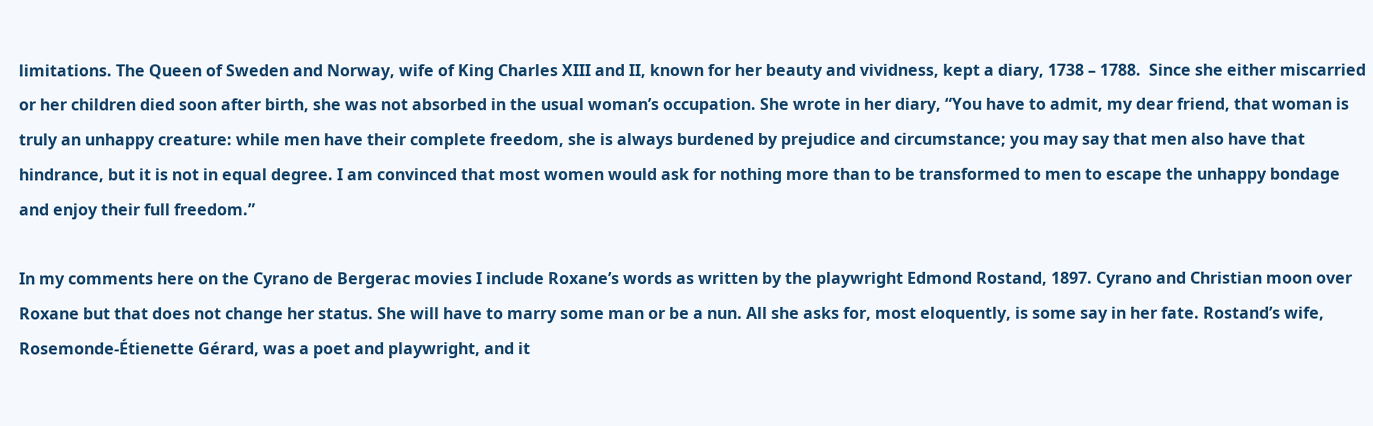limitations. The Queen of Sweden and Norway, wife of King Charles XIII and II, known for her beauty and vividness, kept a diary, 1738 – 1788.  Since she either miscarried or her children died soon after birth, she was not absorbed in the usual woman’s occupation. She wrote in her diary, “You have to admit, my dear friend, that woman is truly an unhappy creature: while men have their complete freedom, she is always burdened by prejudice and circumstance; you may say that men also have that hindrance, but it is not in equal degree. I am convinced that most women would ask for nothing more than to be transformed to men to escape the unhappy bondage and enjoy their full freedom.”

In my comments here on the Cyrano de Bergerac movies I include Roxane’s words as written by the playwright Edmond Rostand, 1897. Cyrano and Christian moon over Roxane but that does not change her status. She will have to marry some man or be a nun. All she asks for, most eloquently, is some say in her fate. Rostand’s wife, Rosemonde-Étienette Gérard, was a poet and playwright, and it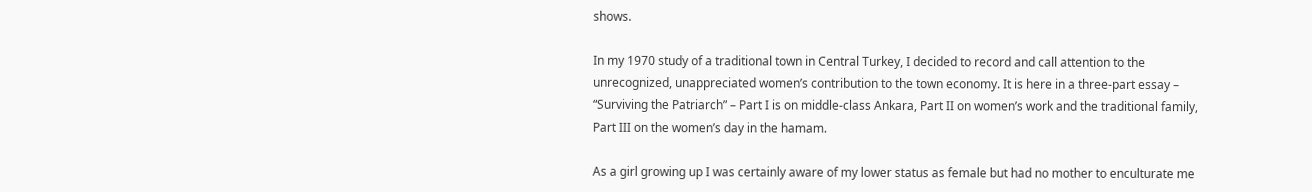shows.

In my 1970 study of a traditional town in Central Turkey, I decided to record and call attention to the unrecognized, unappreciated women’s contribution to the town economy. It is here in a three-part essay – “Surviving the Patriarch” – Part I is on middle-class Ankara, Part II on women’s work and the traditional family, Part III on the women’s day in the hamam.

As a girl growing up I was certainly aware of my lower status as female but had no mother to enculturate me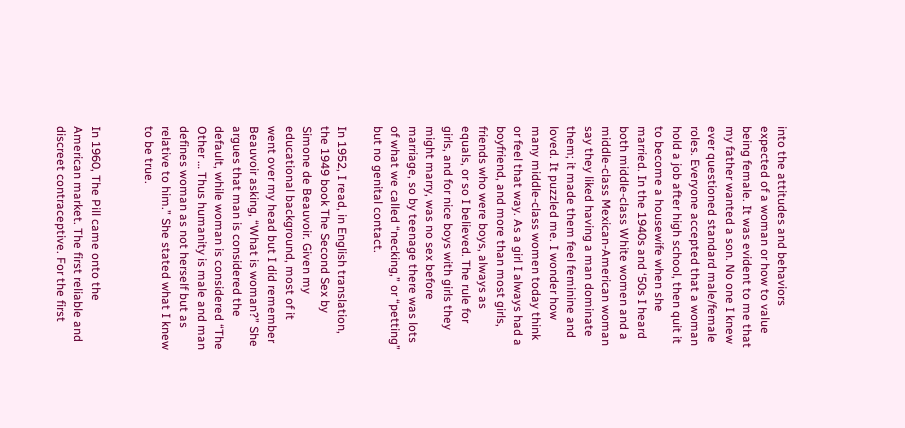into the attitudes and behaviors expected of a woman or how to value being female. It was evident to me that my father wanted a son. No one I knew ever questioned standard male/female roles. Everyone accepted that a woman hold a job after high school, then quit it to become a housewife when she married. In the 1940s and ‘50s I heard both middle-class White women and a middle-class Mexican-American woman say they liked having a man dominate them; it made them feel feminine and loved. It puzzled me. I wonder how many middle-class women today think or feel that way. As a girl I always had a boyfriend, and more than most girls, friends who were boys, always as equals, or so I believed. The rule for girls, and for nice boys with girls they might marry, was no sex before marriage, so by teenage there was lots of what we called “necking,” or “petting” but no genital contact.

In 1952, I read, in English translation, the 1949 book The Second Sex by Simone de Beauvoir. Given my educational background, most of it went over my head but I did remember Beauvoir asking, “What is woman?” She argues that man is considered the default, while woman is considered “The Other … Thus humanity is male and man defines woman as not herself but as relative to him.” She stated what I knew to be true.


In 1960, The Pill came onto the American market. The first reliable and discreet contraceptive. For the first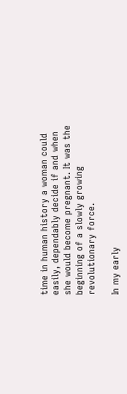time in human history a woman could easily, dependably decide if and when she would become pregnant. It was the beginning of a slowly growing revolutionary force.

In my early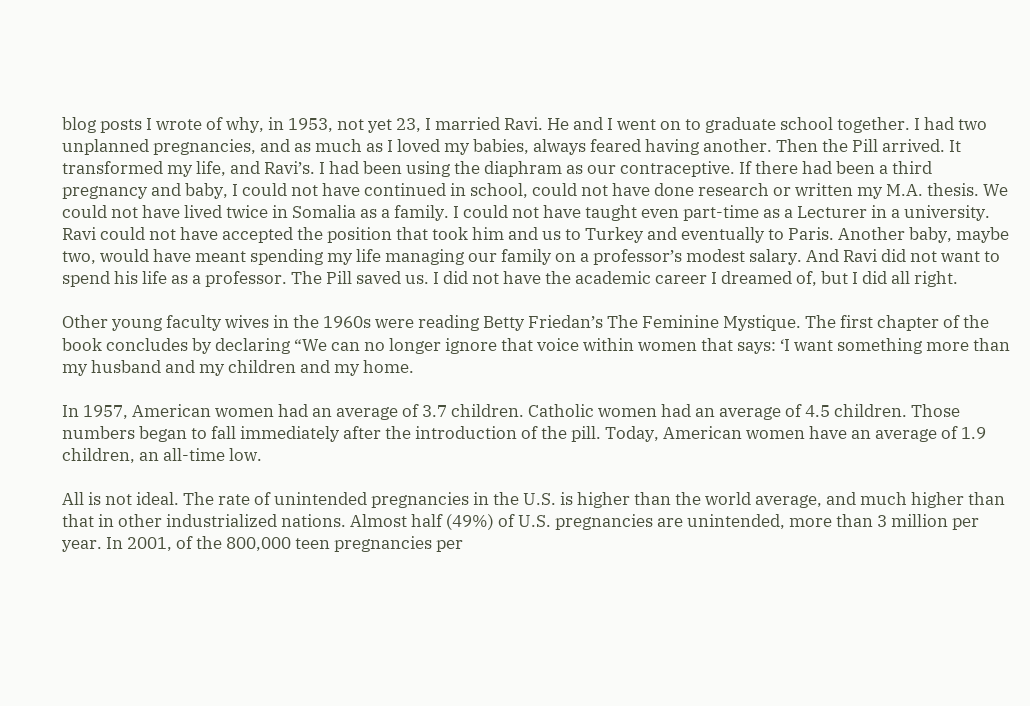blog posts I wrote of why, in 1953, not yet 23, I married Ravi. He and I went on to graduate school together. I had two unplanned pregnancies, and as much as I loved my babies, always feared having another. Then the Pill arrived. It transformed my life, and Ravi’s. I had been using the diaphram as our contraceptive. If there had been a third pregnancy and baby, I could not have continued in school, could not have done research or written my M.A. thesis. We could not have lived twice in Somalia as a family. I could not have taught even part-time as a Lecturer in a university. Ravi could not have accepted the position that took him and us to Turkey and eventually to Paris. Another baby, maybe two, would have meant spending my life managing our family on a professor’s modest salary. And Ravi did not want to spend his life as a professor. The Pill saved us. I did not have the academic career I dreamed of, but I did all right.

Other young faculty wives in the 1960s were reading Betty Friedan’s The Feminine Mystique. The first chapter of the book concludes by declaring “We can no longer ignore that voice within women that says: ‘I want something more than my husband and my children and my home.

In 1957, American women had an average of 3.7 children. Catholic women had an average of 4.5 children. Those numbers began to fall immediately after the introduction of the pill. Today, American women have an average of 1.9 children, an all-time low.

All is not ideal. The rate of unintended pregnancies in the U.S. is higher than the world average, and much higher than that in other industrialized nations. Almost half (49%) of U.S. pregnancies are unintended, more than 3 million per year. In 2001, of the 800,000 teen pregnancies per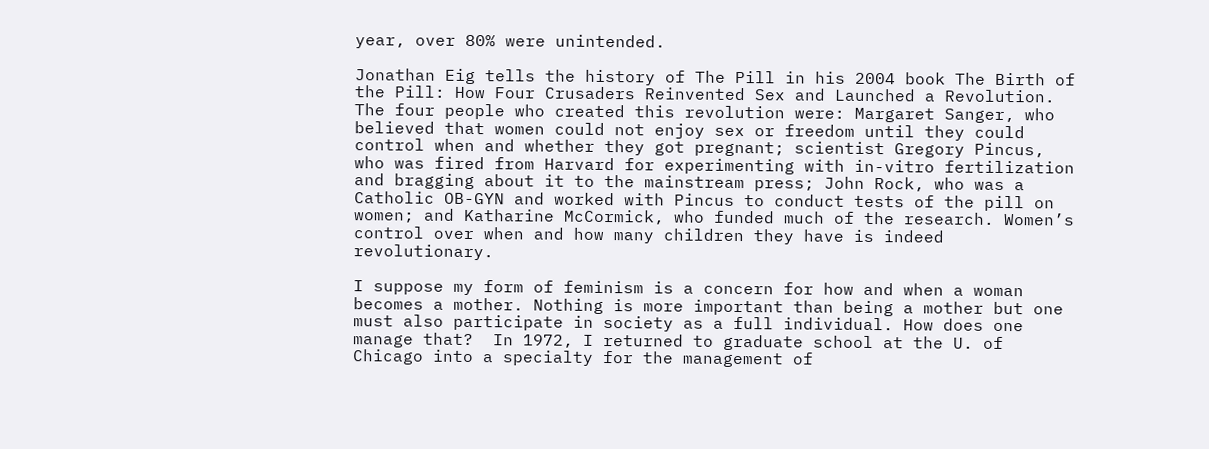year, over 80% were unintended.

Jonathan Eig tells the history of The Pill in his 2004 book The Birth of the Pill: How Four Crusaders Reinvented Sex and Launched a Revolution. The four people who created this revolution were: Margaret Sanger, who believed that women could not enjoy sex or freedom until they could control when and whether they got pregnant; scientist Gregory Pincus, who was fired from Harvard for experimenting with in-vitro fertilization and bragging about it to the mainstream press; John Rock, who was a Catholic OB-GYN and worked with Pincus to conduct tests of the pill on women; and Katharine McCormick, who funded much of the research. Women’s control over when and how many children they have is indeed revolutionary.

I suppose my form of feminism is a concern for how and when a woman becomes a mother. Nothing is more important than being a mother but one must also participate in society as a full individual. How does one manage that?  In 1972, I returned to graduate school at the U. of Chicago into a specialty for the management of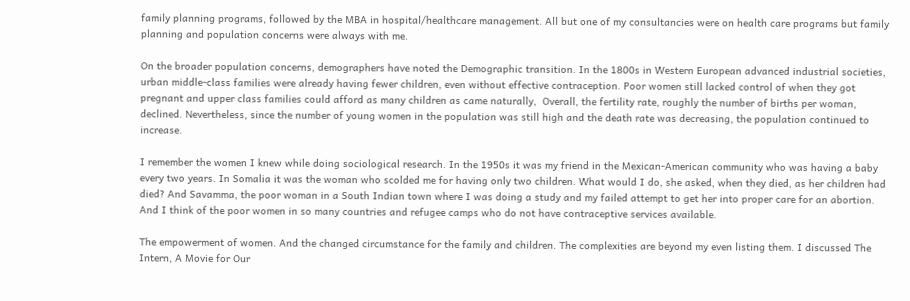family planning programs, followed by the MBA in hospital/healthcare management. All but one of my consultancies were on health care programs but family planning and population concerns were always with me.

On the broader population concerns, demographers have noted the Demographic transition. In the 1800s in Western European advanced industrial societies, urban middle-class families were already having fewer children, even without effective contraception. Poor women still lacked control of when they got pregnant and upper class families could afford as many children as came naturally,  Overall, the fertility rate, roughly the number of births per woman, declined. Nevertheless, since the number of young women in the population was still high and the death rate was decreasing, the population continued to increase.

I remember the women I knew while doing sociological research. In the 1950s it was my friend in the Mexican-American community who was having a baby every two years. In Somalia it was the woman who scolded me for having only two children. What would I do, she asked, when they died, as her children had died? And Savamma, the poor woman in a South Indian town where I was doing a study and my failed attempt to get her into proper care for an abortion. And I think of the poor women in so many countries and refugee camps who do not have contraceptive services available.

The empowerment of women. And the changed circumstance for the family and children. The complexities are beyond my even listing them. I discussed The Intern, A Movie for Our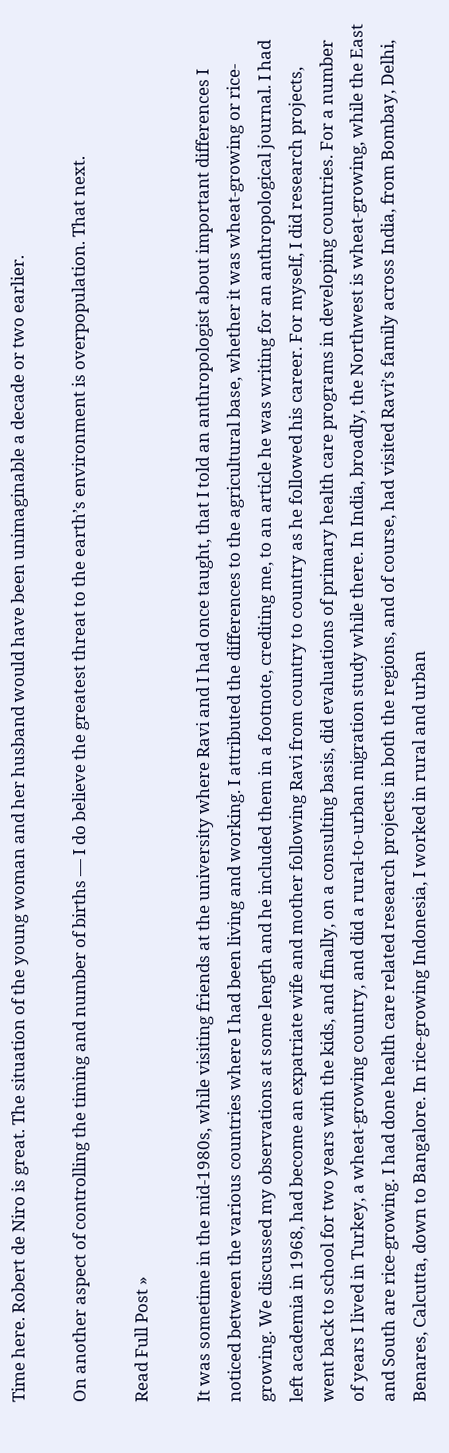Time here. Robert de Niro is great. The situation of the young woman and her husband would have been unimaginable a decade or two earlier.

On another aspect of controlling the timing and number of births — I do believe the greatest threat to the earth’s environment is overpopulation. That next.

Read Full Post »

It was sometime in the mid-1980s, while visiting friends at the university where Ravi and I had once taught, that I told an anthropologist about important differences I noticed between the various countries where I had been living and working. I attributed the differences to the agricultural base, whether it was wheat-growing or rice-growing. We discussed my observations at some length and he included them in a footnote, crediting me, to an article he was writing for an anthropological journal. I had left academia in 1968, had become an expatriate wife and mother following Ravi from country to country as he followed his career. For myself, I did research projects, went back to school for two years with the kids, and finally, on a consulting basis, did evaluations of primary health care programs in developing countries. For a number of years I lived in Turkey, a wheat-growing country, and did a rural-to-urban migration study while there. In India, broadly, the Northwest is wheat-growing, while the East and South are rice-growing. I had done health care related research projects in both the regions, and of course, had visited Ravi’s family across India, from Bombay, Delhi, Benares, Calcutta, down to Bangalore. In rice-growing Indonesia, I worked in rural and urban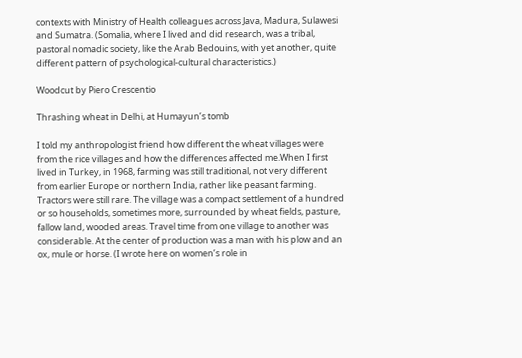contexts with Ministry of Health colleagues across Java, Madura, Sulawesi and Sumatra. (Somalia, where I lived and did research, was a tribal, pastoral nomadic society, like the Arab Bedouins, with yet another, quite different pattern of psychological-cultural characteristics.)

Woodcut by Piero Crescentio

Thrashing wheat in Delhi, at Humayun’s tomb

I told my anthropologist friend how different the wheat villages were from the rice villages and how the differences affected me.When I first lived in Turkey, in 1968, farming was still traditional, not very different from earlier Europe or northern India, rather like peasant farming. Tractors were still rare. The village was a compact settlement of a hundred or so households, sometimes more, surrounded by wheat fields, pasture, fallow land, wooded areas. Travel time from one village to another was considerable. At the center of production was a man with his plow and an ox, mule or horse. (I wrote here on women’s role in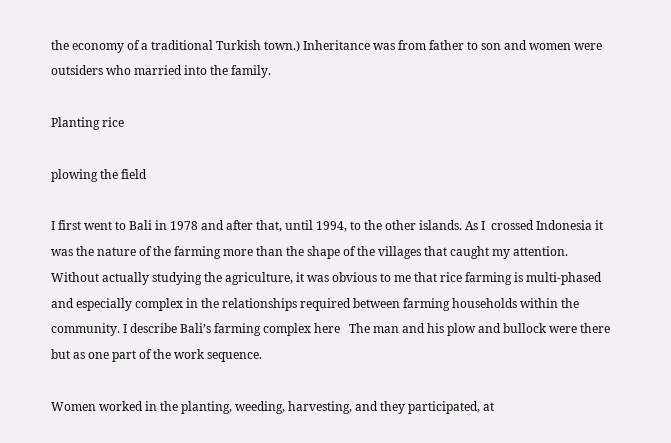the economy of a traditional Turkish town.) Inheritance was from father to son and women were outsiders who married into the family.

Planting rice

plowing the field

I first went to Bali in 1978 and after that, until 1994, to the other islands. As I  crossed Indonesia it was the nature of the farming more than the shape of the villages that caught my attention. Without actually studying the agriculture, it was obvious to me that rice farming is multi-phased and especially complex in the relationships required between farming households within the community. I describe Bali’s farming complex here   The man and his plow and bullock were there but as one part of the work sequence.

Women worked in the planting, weeding, harvesting, and they participated, at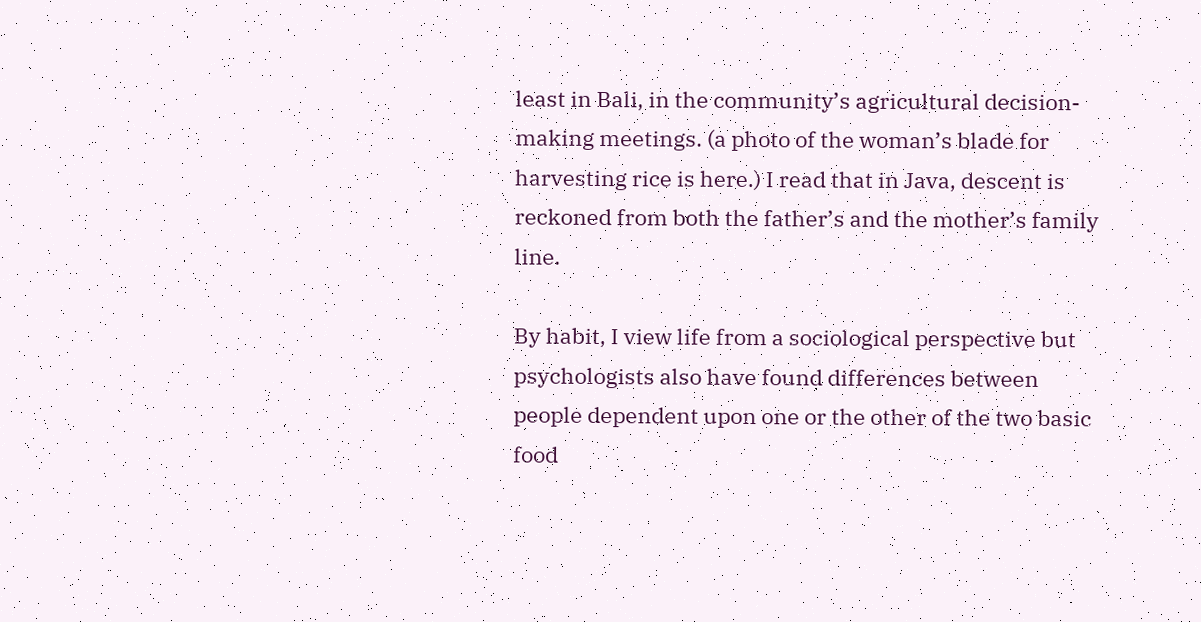least in Bali, in the community’s agricultural decision-making meetings. (a photo of the woman’s blade for harvesting rice is here.) I read that in Java, descent is reckoned from both the father’s and the mother’s family line.

By habit, I view life from a sociological perspective but psychologists also have found differences between people dependent upon one or the other of the two basic food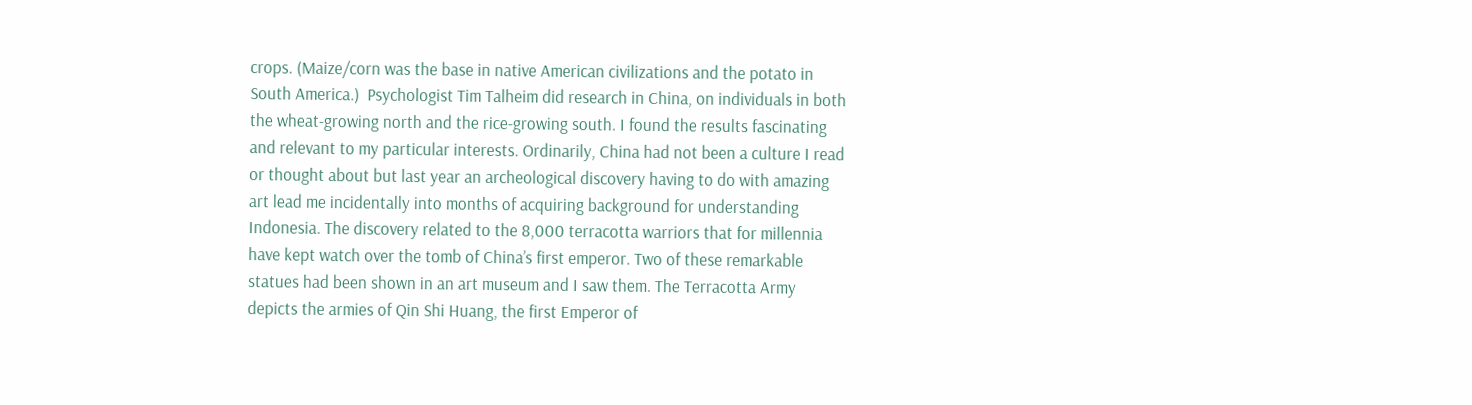crops. (Maize/corn was the base in native American civilizations and the potato in South America.)  Psychologist Tim Talheim did research in China, on individuals in both the wheat-growing north and the rice-growing south. I found the results fascinating and relevant to my particular interests. Ordinarily, China had not been a culture I read or thought about but last year an archeological discovery having to do with amazing art lead me incidentally into months of acquiring background for understanding Indonesia. The discovery related to the 8,000 terracotta warriors that for millennia have kept watch over the tomb of China’s first emperor. Two of these remarkable statues had been shown in an art museum and I saw them. The Terracotta Army depicts the armies of Qin Shi Huang, the first Emperor of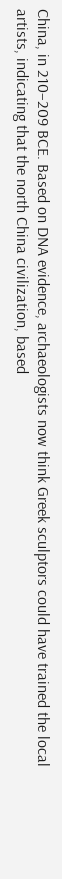China, in 210–209 BCE. Based on DNA evidence, archaeologists now think Greek sculptors could have trained the local artists, indicating that the north China civilization, based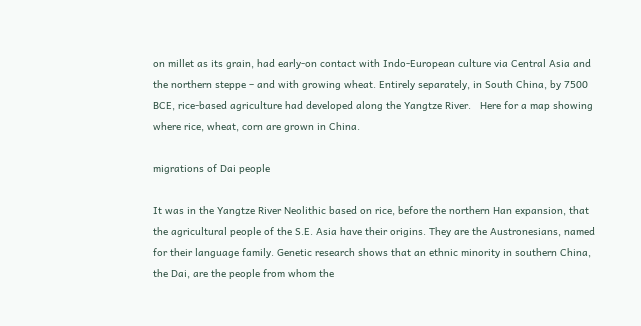on millet as its grain, had early-on contact with Indo-European culture via Central Asia and the northern steppe – and with growing wheat. Entirely separately, in South China, by 7500 BCE, rice-based agriculture had developed along the Yangtze River.   Here for a map showing where rice, wheat, corn are grown in China.

migrations of Dai people

It was in the Yangtze River Neolithic based on rice, before the northern Han expansion, that the agricultural people of the S.E. Asia have their origins. They are the Austronesians, named for their language family. Genetic research shows that an ethnic minority in southern China, the Dai, are the people from whom the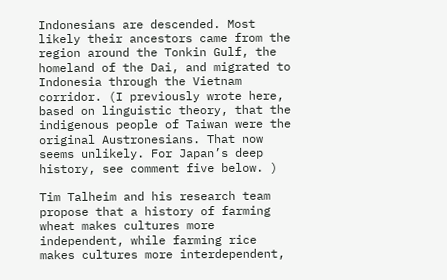Indonesians are descended. Most likely their ancestors came from the region around the Tonkin Gulf, the homeland of the Dai, and migrated to Indonesia through the Vietnam corridor. (I previously wrote here, based on linguistic theory, that the indigenous people of Taiwan were the original Austronesians. That now seems unlikely. For Japan’s deep history, see comment five below. )

Tim Talheim and his research team propose that a history of farming wheat makes cultures more independent, while farming rice makes cultures more interdependent,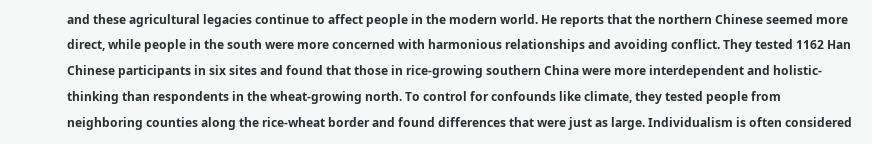and these agricultural legacies continue to affect people in the modern world. He reports that the northern Chinese seemed more direct, while people in the south were more concerned with harmonious relationships and avoiding conflict. They tested 1162 Han Chinese participants in six sites and found that those in rice-growing southern China were more interdependent and holistic-thinking than respondents in the wheat-growing north. To control for confounds like climate, they tested people from neighboring counties along the rice-wheat border and found differences that were just as large. Individualism is often considered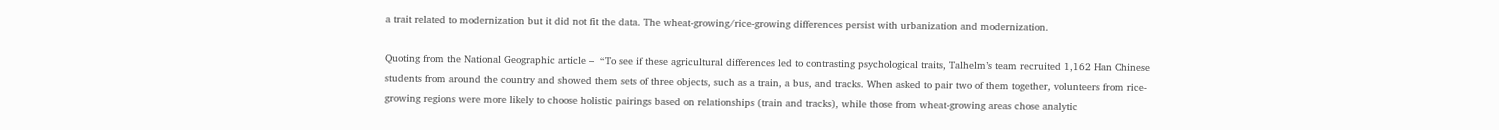a trait related to modernization but it did not fit the data. The wheat-growing/rice-growing differences persist with urbanization and modernization.

Quoting from the National Geographic article –  “To see if these agricultural differences led to contrasting psychological traits, Talhelm’s team recruited 1,162 Han Chinese students from around the country and showed them sets of three objects, such as a train, a bus, and tracks. When asked to pair two of them together, volunteers from rice-growing regions were more likely to choose holistic pairings based on relationships (train and tracks), while those from wheat-growing areas chose analytic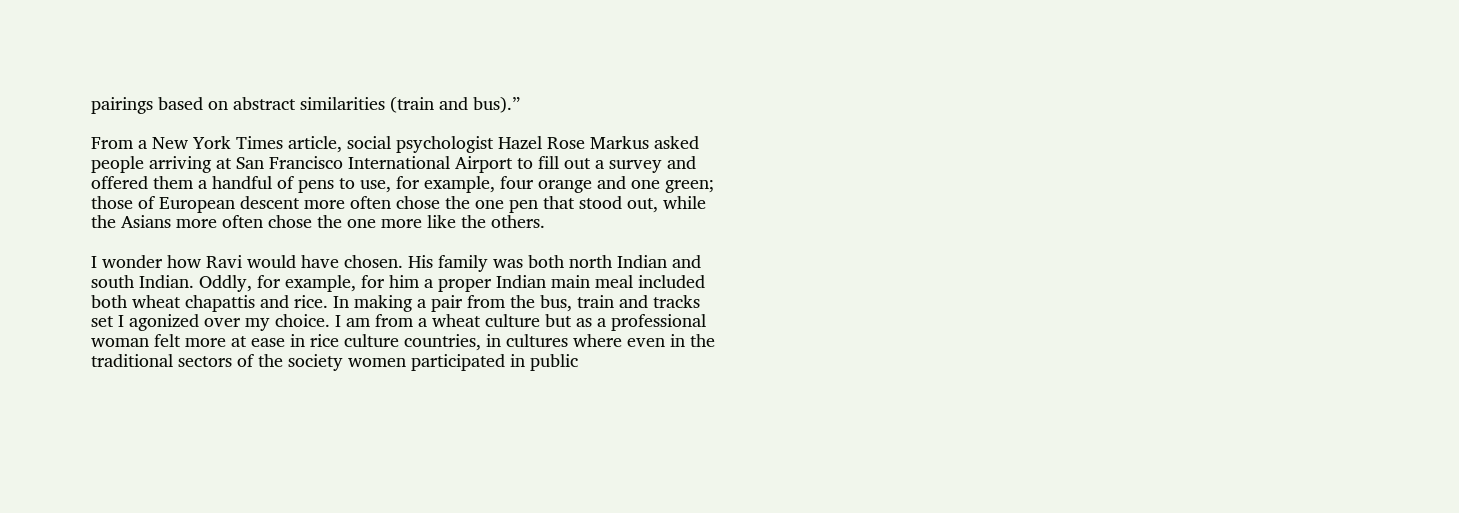pairings based on abstract similarities (train and bus).”

From a New York Times article, social psychologist Hazel Rose Markus asked people arriving at San Francisco International Airport to fill out a survey and offered them a handful of pens to use, for example, four orange and one green; those of European descent more often chose the one pen that stood out, while the Asians more often chose the one more like the others.

I wonder how Ravi would have chosen. His family was both north Indian and south Indian. Oddly, for example, for him a proper Indian main meal included both wheat chapattis and rice. In making a pair from the bus, train and tracks set I agonized over my choice. I am from a wheat culture but as a professional woman felt more at ease in rice culture countries, in cultures where even in the traditional sectors of the society women participated in public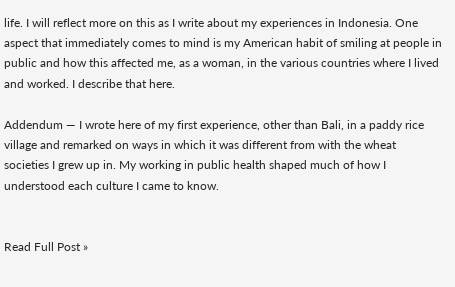life. I will reflect more on this as I write about my experiences in Indonesia. One aspect that immediately comes to mind is my American habit of smiling at people in public and how this affected me, as a woman, in the various countries where I lived and worked. I describe that here.

Addendum — I wrote here of my first experience, other than Bali, in a paddy rice village and remarked on ways in which it was different from with the wheat societies I grew up in. My working in public health shaped much of how I understood each culture I came to know.


Read Full Post »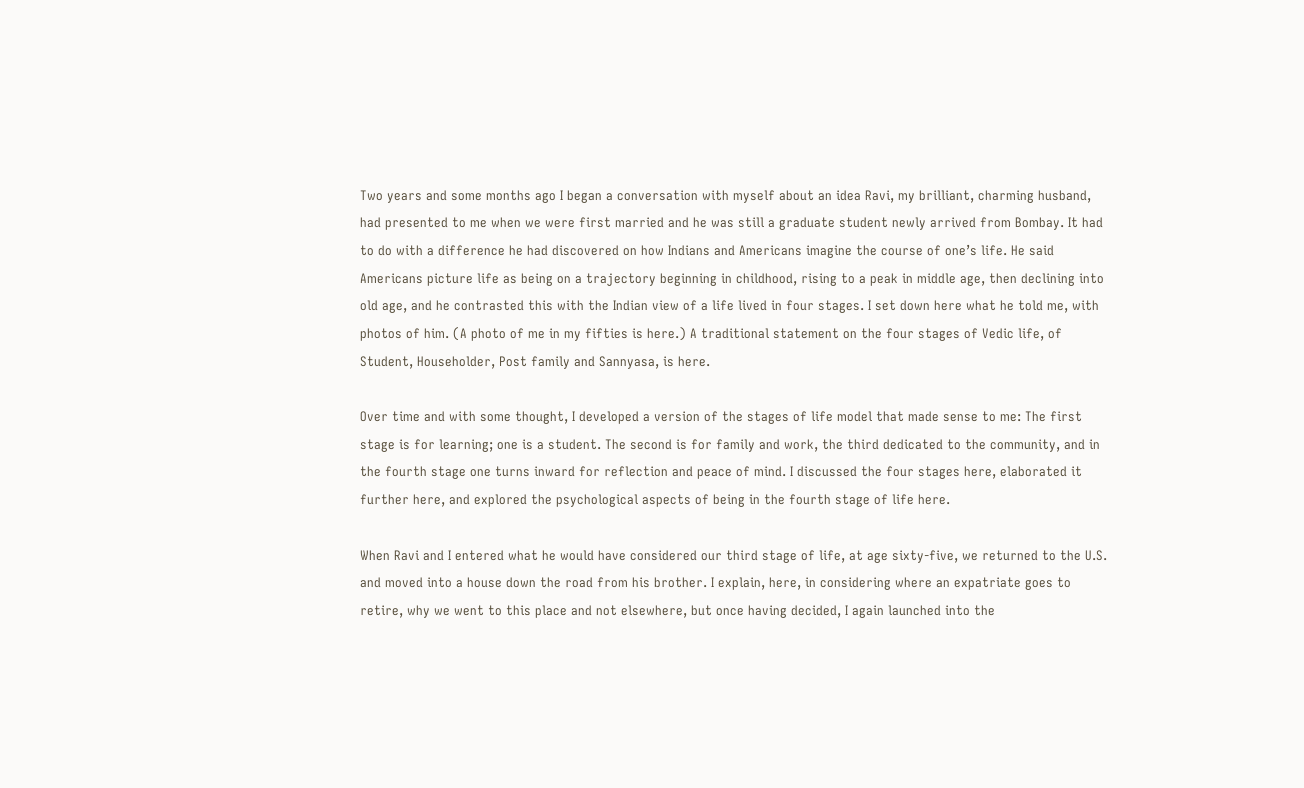Two years and some months ago I began a conversation with myself about an idea Ravi, my brilliant, charming husband, had presented to me when we were first married and he was still a graduate student newly arrived from Bombay. It had to do with a difference he had discovered on how Indians and Americans imagine the course of one’s life. He said Americans picture life as being on a trajectory beginning in childhood, rising to a peak in middle age, then declining into old age, and he contrasted this with the Indian view of a life lived in four stages. I set down here what he told me, with photos of him. (A photo of me in my fifties is here.) A traditional statement on the four stages of Vedic life, of Student, Householder, Post family and Sannyasa, is here.

Over time and with some thought, I developed a version of the stages of life model that made sense to me: The first stage is for learning; one is a student. The second is for family and work, the third dedicated to the community, and in the fourth stage one turns inward for reflection and peace of mind. I discussed the four stages here, elaborated it further here, and explored the psychological aspects of being in the fourth stage of life here.

When Ravi and I entered what he would have considered our third stage of life, at age sixty-five, we returned to the U.S. and moved into a house down the road from his brother. I explain, here, in considering where an expatriate goes to retire, why we went to this place and not elsewhere, but once having decided, I again launched into the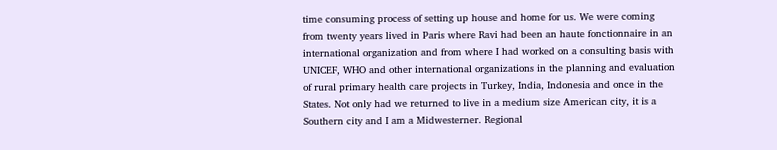time consuming process of setting up house and home for us. We were coming from twenty years lived in Paris where Ravi had been an haute fonctionnaire in an international organization and from where I had worked on a consulting basis with UNICEF, WHO and other international organizations in the planning and evaluation of rural primary health care projects in Turkey, India, Indonesia and once in the States. Not only had we returned to live in a medium size American city, it is a Southern city and I am a Midwesterner. Regional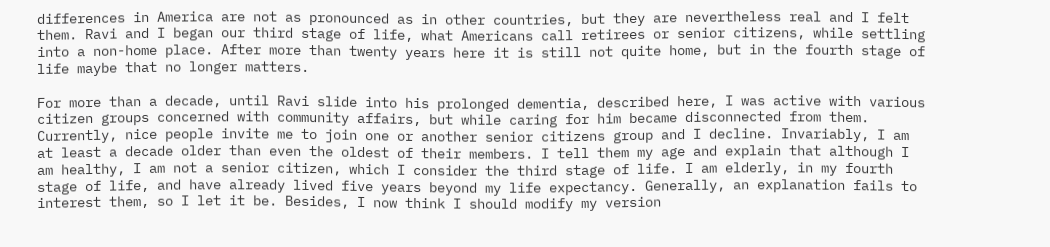differences in America are not as pronounced as in other countries, but they are nevertheless real and I felt them. Ravi and I began our third stage of life, what Americans call retirees or senior citizens, while settling into a non-home place. After more than twenty years here it is still not quite home, but in the fourth stage of life maybe that no longer matters.

For more than a decade, until Ravi slide into his prolonged dementia, described here, I was active with various citizen groups concerned with community affairs, but while caring for him became disconnected from them. Currently, nice people invite me to join one or another senior citizens group and I decline. Invariably, I am at least a decade older than even the oldest of their members. I tell them my age and explain that although I am healthy, I am not a senior citizen, which I consider the third stage of life. I am elderly, in my fourth stage of life, and have already lived five years beyond my life expectancy. Generally, an explanation fails to interest them, so I let it be. Besides, I now think I should modify my version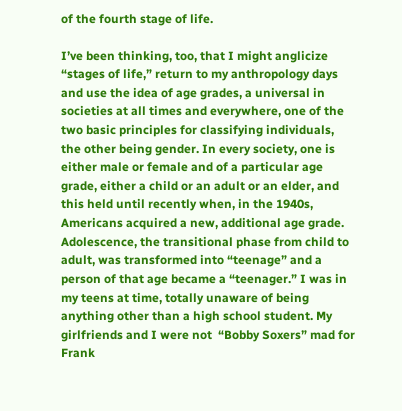of the fourth stage of life.

I’ve been thinking, too, that I might anglicize “stages of life,” return to my anthropology days and use the idea of age grades, a universal in societies at all times and everywhere, one of the two basic principles for classifying individuals, the other being gender. In every society, one is either male or female and of a particular age grade, either a child or an adult or an elder, and this held until recently when, in the 1940s, Americans acquired a new, additional age grade. Adolescence, the transitional phase from child to adult, was transformed into “teenage” and a person of that age became a “teenager.” I was in my teens at time, totally unaware of being anything other than a high school student. My girlfriends and I were not  “Bobby Soxers” mad for Frank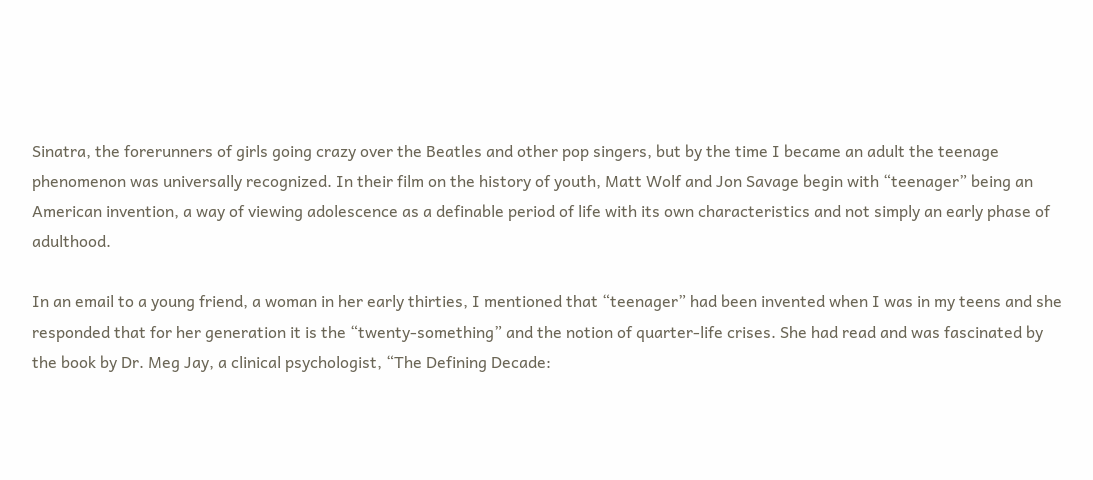Sinatra, the forerunners of girls going crazy over the Beatles and other pop singers, but by the time I became an adult the teenage phenomenon was universally recognized. In their film on the history of youth, Matt Wolf and Jon Savage begin with “teenager” being an American invention, a way of viewing adolescence as a definable period of life with its own characteristics and not simply an early phase of adulthood.

In an email to a young friend, a woman in her early thirties, I mentioned that “teenager” had been invented when I was in my teens and she responded that for her generation it is the “twenty-something” and the notion of quarter-life crises. She had read and was fascinated by the book by Dr. Meg Jay, a clinical psychologist, “The Defining Decade: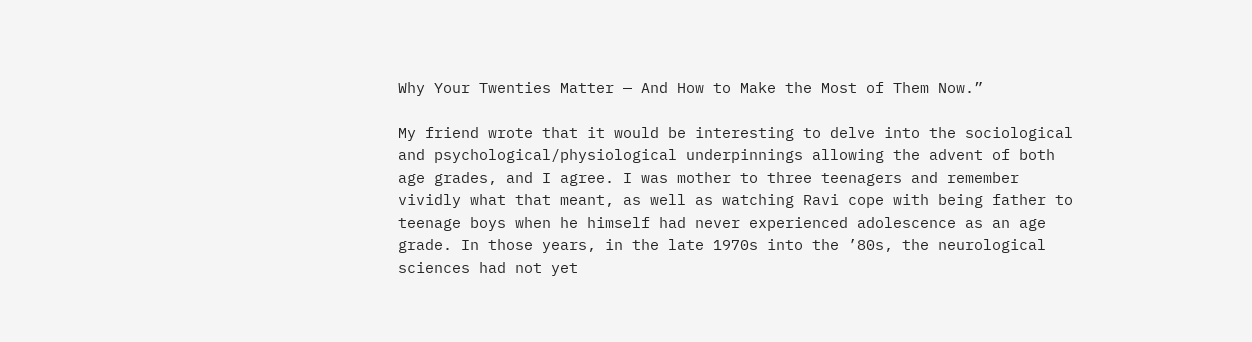Why Your Twenties Matter — And How to Make the Most of Them Now.”

My friend wrote that it would be interesting to delve into the sociological and psychological/physiological underpinnings allowing the advent of both age grades, and I agree. I was mother to three teenagers and remember vividly what that meant, as well as watching Ravi cope with being father to teenage boys when he himself had never experienced adolescence as an age grade. In those years, in the late 1970s into the ’80s, the neurological sciences had not yet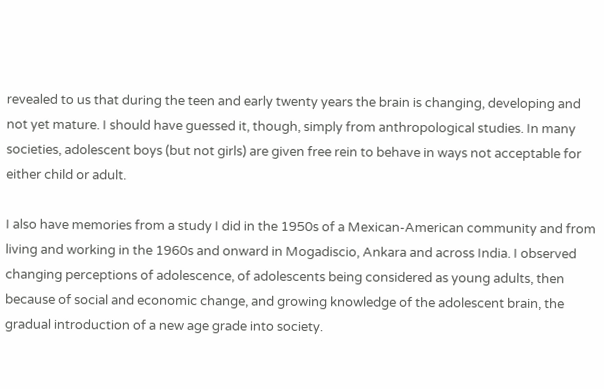revealed to us that during the teen and early twenty years the brain is changing, developing and not yet mature. I should have guessed it, though, simply from anthropological studies. In many societies, adolescent boys (but not girls) are given free rein to behave in ways not acceptable for either child or adult.

I also have memories from a study I did in the 1950s of a Mexican-American community and from living and working in the 1960s and onward in Mogadiscio, Ankara and across India. I observed changing perceptions of adolescence, of adolescents being considered as young adults, then because of social and economic change, and growing knowledge of the adolescent brain, the gradual introduction of a new age grade into society.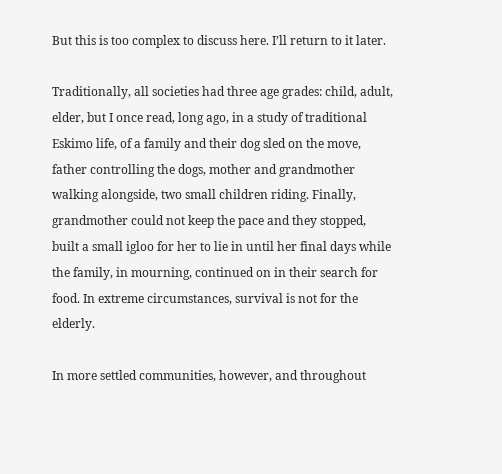But this is too complex to discuss here. I’ll return to it later.

Traditionally, all societies had three age grades: child, adult, elder, but I once read, long ago, in a study of traditional Eskimo life, of a family and their dog sled on the move, father controlling the dogs, mother and grandmother walking alongside, two small children riding. Finally, grandmother could not keep the pace and they stopped, built a small igloo for her to lie in until her final days while the family, in mourning, continued on in their search for food. In extreme circumstances, survival is not for the elderly.

In more settled communities, however, and throughout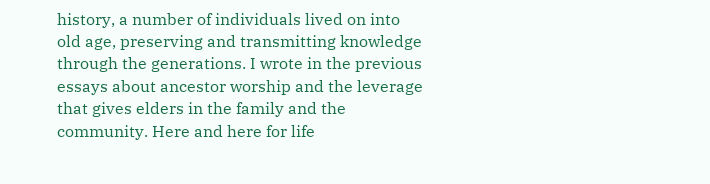history, a number of individuals lived on into old age, preserving and transmitting knowledge through the generations. I wrote in the previous essays about ancestor worship and the leverage that gives elders in the family and the community. Here and here for life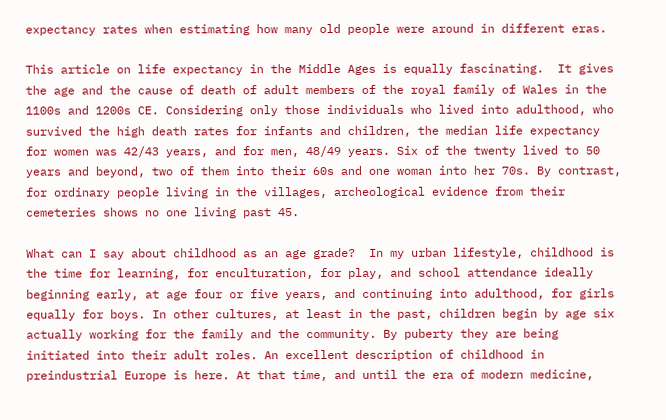expectancy rates when estimating how many old people were around in different eras.

This article on life expectancy in the Middle Ages is equally fascinating.  It gives the age and the cause of death of adult members of the royal family of Wales in the 1100s and 1200s CE. Considering only those individuals who lived into adulthood, who survived the high death rates for infants and children, the median life expectancy for women was 42/43 years, and for men, 48/49 years. Six of the twenty lived to 50 years and beyond, two of them into their 60s and one woman into her 70s. By contrast, for ordinary people living in the villages, archeological evidence from their cemeteries shows no one living past 45.

What can I say about childhood as an age grade?  In my urban lifestyle, childhood is the time for learning, for enculturation, for play, and school attendance ideally beginning early, at age four or five years, and continuing into adulthood, for girls equally for boys. In other cultures, at least in the past, children begin by age six actually working for the family and the community. By puberty they are being initiated into their adult roles. An excellent description of childhood in preindustrial Europe is here. At that time, and until the era of modern medicine,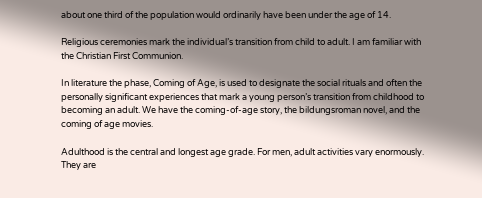about one third of the population would ordinarily have been under the age of 14.

Religious ceremonies mark the individual’s transition from child to adult. I am familiar with the Christian First Communion.

In literature the phase, Coming of Age, is used to designate the social rituals and often the personally significant experiences that mark a young person’s transition from childhood to becoming an adult. We have the coming-of-age story, the bildungsroman novel, and the coming of age movies.

Adulthood is the central and longest age grade. For men, adult activities vary enormously. They are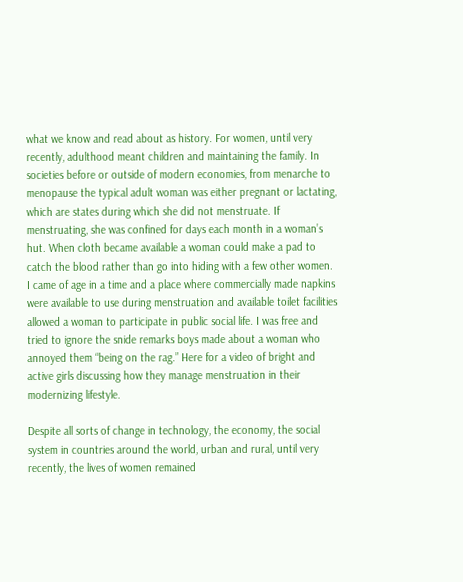what we know and read about as history. For women, until very recently, adulthood meant children and maintaining the family. In societies before or outside of modern economies, from menarche to menopause the typical adult woman was either pregnant or lactating, which are states during which she did not menstruate. If menstruating, she was confined for days each month in a woman’s hut. When cloth became available a woman could make a pad to catch the blood rather than go into hiding with a few other women. I came of age in a time and a place where commercially made napkins were available to use during menstruation and available toilet facilities allowed a woman to participate in public social life. I was free and tried to ignore the snide remarks boys made about a woman who annoyed them “being on the rag.” Here for a video of bright and active girls discussing how they manage menstruation in their modernizing lifestyle.

Despite all sorts of change in technology, the economy, the social system in countries around the world, urban and rural, until very recently, the lives of women remained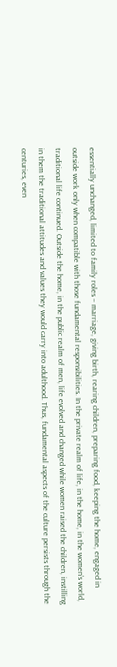essentially unchanged, limited to family roles – marriage, giving birth, rearing children, preparing food, keeping the home, engaged in outside work only when compatible with those fundamental responsibilities. In the private realm of life, in the home, in the women’s world, traditional life continued. Outside the home, in the public realm of men, life evolved and changed while women raised the children, instilling in them the traditional attitudes and values they would carry into adulthood. Thus, fundamental aspects of the culture persists through the centuries, even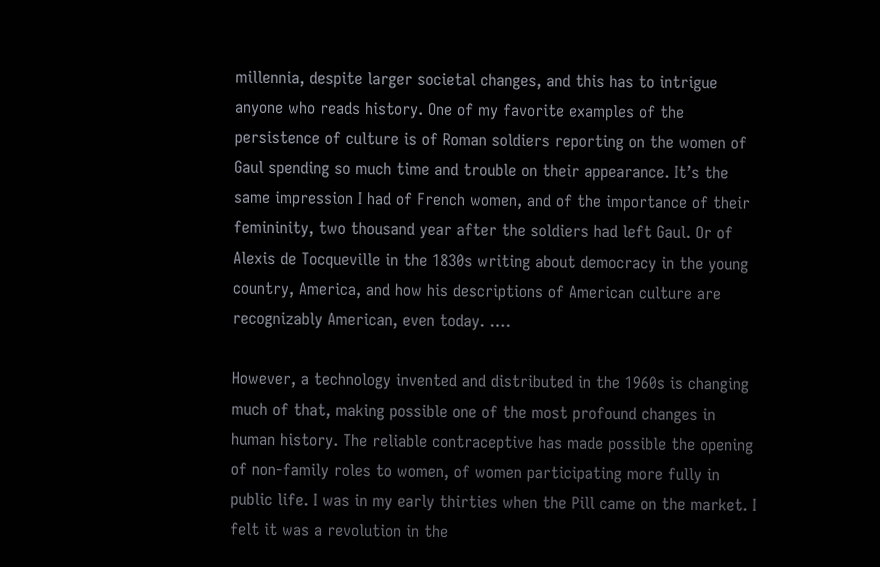millennia, despite larger societal changes, and this has to intrigue anyone who reads history. One of my favorite examples of the persistence of culture is of Roman soldiers reporting on the women of Gaul spending so much time and trouble on their appearance. It’s the same impression I had of French women, and of the importance of their femininity, two thousand year after the soldiers had left Gaul. Or of Alexis de Tocqueville in the 1830s writing about democracy in the young country, America, and how his descriptions of American culture are recognizably American, even today. ….

However, a technology invented and distributed in the 1960s is changing much of that, making possible one of the most profound changes in human history. The reliable contraceptive has made possible the opening of non-family roles to women, of women participating more fully in public life. I was in my early thirties when the Pill came on the market. I felt it was a revolution in the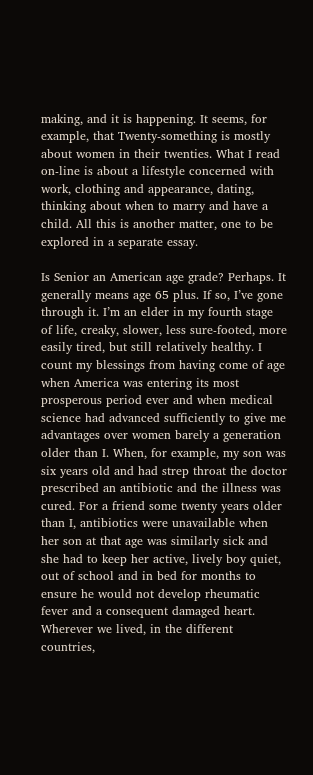making, and it is happening. It seems, for example, that Twenty-something is mostly about women in their twenties. What I read on-line is about a lifestyle concerned with work, clothing and appearance, dating, thinking about when to marry and have a child. All this is another matter, one to be explored in a separate essay.

Is Senior an American age grade? Perhaps. It generally means age 65 plus. If so, I’ve gone through it. I’m an elder in my fourth stage of life, creaky, slower, less sure-footed, more easily tired, but still relatively healthy. I count my blessings from having come of age when America was entering its most prosperous period ever and when medical science had advanced sufficiently to give me advantages over women barely a generation older than I. When, for example, my son was six years old and had strep throat the doctor prescribed an antibiotic and the illness was cured. For a friend some twenty years older than I, antibiotics were unavailable when her son at that age was similarly sick and she had to keep her active, lively boy quiet, out of school and in bed for months to ensure he would not develop rheumatic fever and a consequent damaged heart.  Wherever we lived, in the different countries,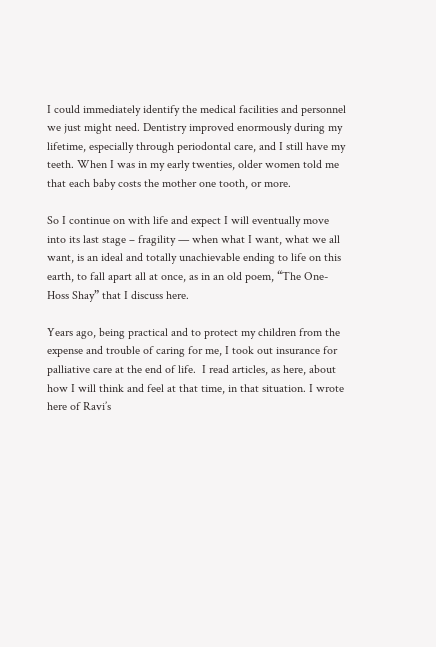I could immediately identify the medical facilities and personnel we just might need. Dentistry improved enormously during my lifetime, especially through periodontal care, and I still have my teeth. When I was in my early twenties, older women told me that each baby costs the mother one tooth, or more.

So I continue on with life and expect I will eventually move into its last stage – fragility — when what I want, what we all want, is an ideal and totally unachievable ending to life on this earth, to fall apart all at once, as in an old poem, “The One-Hoss Shay” that I discuss here.

Years ago, being practical and to protect my children from the expense and trouble of caring for me, I took out insurance for palliative care at the end of life.  I read articles, as here, about how I will think and feel at that time, in that situation. I wrote here of Ravi’s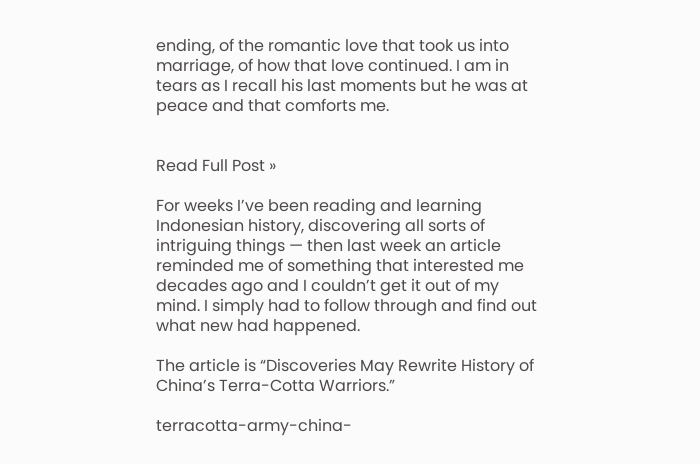ending, of the romantic love that took us into marriage, of how that love continued. I am in tears as I recall his last moments but he was at peace and that comforts me.


Read Full Post »

For weeks I’ve been reading and learning Indonesian history, discovering all sorts of intriguing things — then last week an article reminded me of something that interested me decades ago and I couldn’t get it out of my mind. I simply had to follow through and find out what new had happened.

The article is “Discoveries May Rewrite History of China’s Terra-Cotta Warriors.”

terracotta-army-china-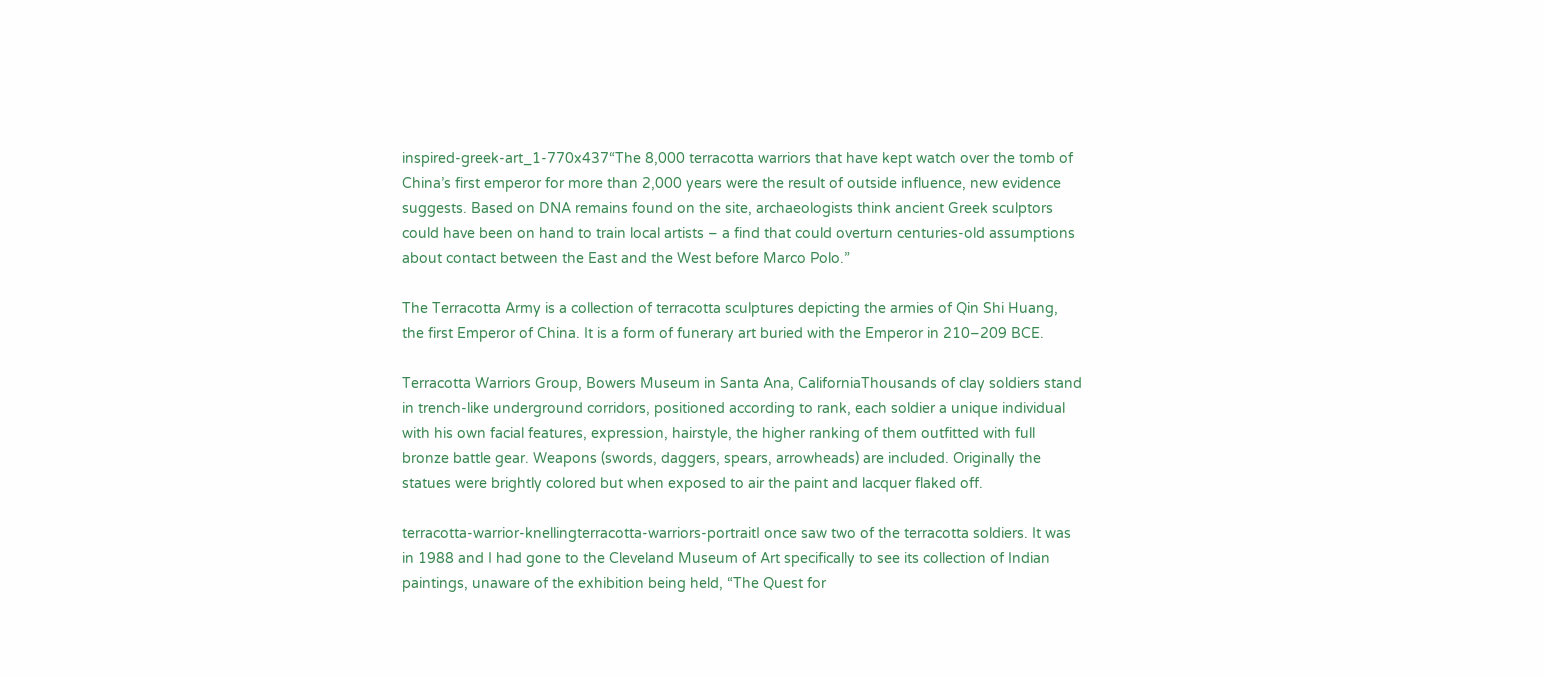inspired-greek-art_1-770x437“The 8,000 terracotta warriors that have kept watch over the tomb of China’s first emperor for more than 2,000 years were the result of outside influence, new evidence suggests. Based on DNA remains found on the site, archaeologists think ancient Greek sculptors could have been on hand to train local artists – a find that could overturn centuries-old assumptions about contact between the East and the West before Marco Polo.”

The Terracotta Army is a collection of terracotta sculptures depicting the armies of Qin Shi Huang, the first Emperor of China. It is a form of funerary art buried with the Emperor in 210–209 BCE.

Terracotta Warriors Group, Bowers Museum in Santa Ana, CaliforniaThousands of clay soldiers stand in trench-like underground corridors, positioned according to rank, each soldier a unique individual with his own facial features, expression, hairstyle, the higher ranking of them outfitted with full bronze battle gear. Weapons (swords, daggers, spears, arrowheads) are included. Originally the statues were brightly colored but when exposed to air the paint and lacquer flaked off.

terracotta-warrior-knellingterracotta-warriors-portraitI once saw two of the terracotta soldiers. It was in 1988 and I had gone to the Cleveland Museum of Art specifically to see its collection of Indian paintings, unaware of the exhibition being held, “The Quest for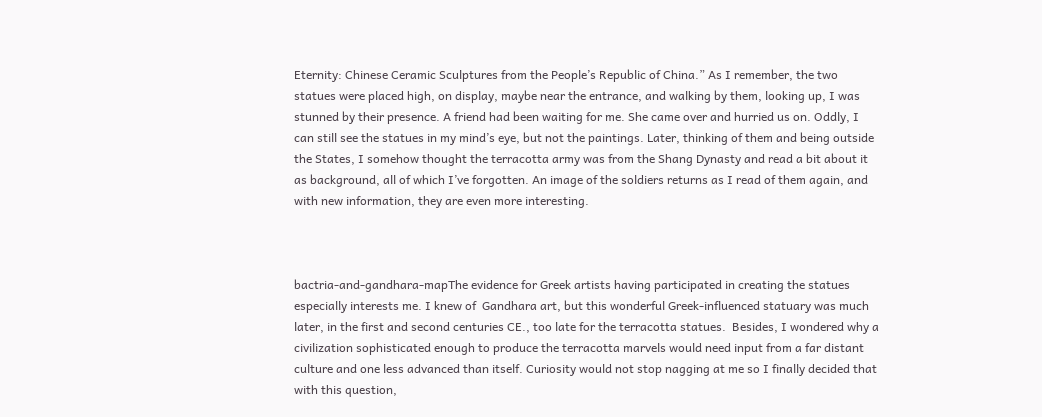Eternity: Chinese Ceramic Sculptures from the People’s Republic of China.” As I remember, the two statues were placed high, on display, maybe near the entrance, and walking by them, looking up, I was stunned by their presence. A friend had been waiting for me. She came over and hurried us on. Oddly, I can still see the statues in my mind’s eye, but not the paintings. Later, thinking of them and being outside the States, I somehow thought the terracotta army was from the Shang Dynasty and read a bit about it as background, all of which I’ve forgotten. An image of the soldiers returns as I read of them again, and with new information, they are even more interesting.



bactria-and-gandhara-mapThe evidence for Greek artists having participated in creating the statues especially interests me. I knew of  Gandhara art, but this wonderful Greek-influenced statuary was much later, in the first and second centuries CE., too late for the terracotta statues.  Besides, I wondered why a civilization sophisticated enough to produce the terracotta marvels would need input from a far distant culture and one less advanced than itself. Curiosity would not stop nagging at me so I finally decided that with this question,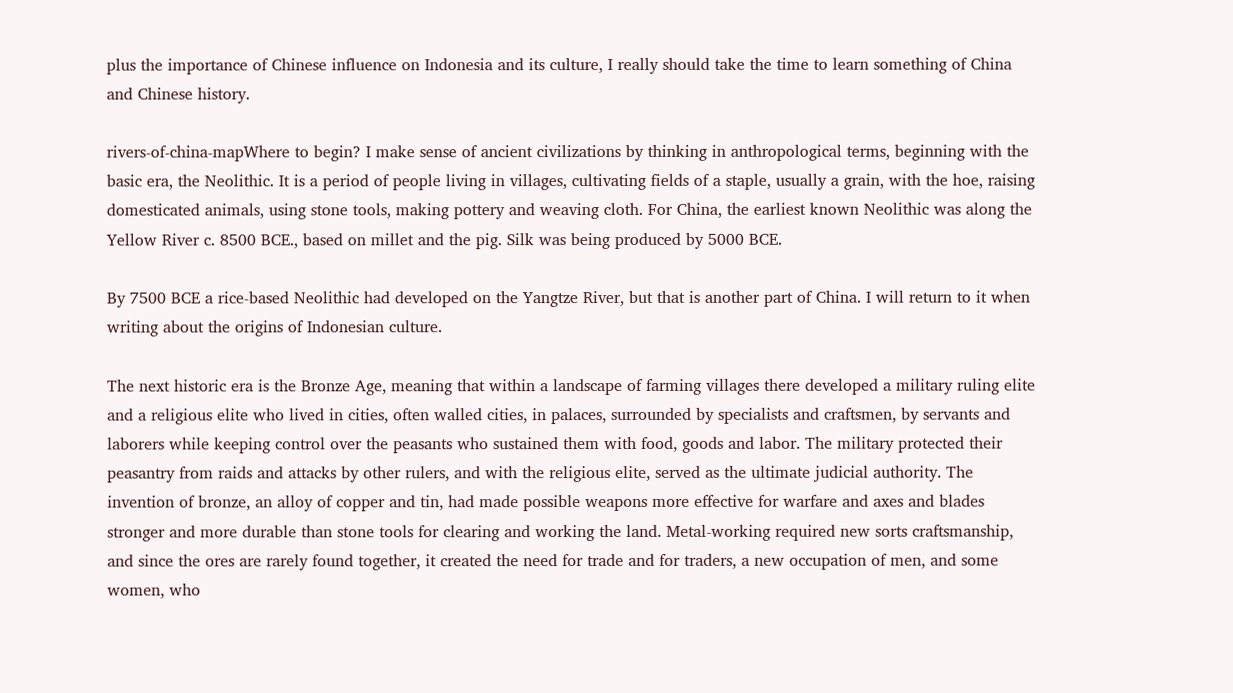plus the importance of Chinese influence on Indonesia and its culture, I really should take the time to learn something of China and Chinese history.

rivers-of-china-mapWhere to begin? I make sense of ancient civilizations by thinking in anthropological terms, beginning with the basic era, the Neolithic. It is a period of people living in villages, cultivating fields of a staple, usually a grain, with the hoe, raising domesticated animals, using stone tools, making pottery and weaving cloth. For China, the earliest known Neolithic was along the Yellow River c. 8500 BCE., based on millet and the pig. Silk was being produced by 5000 BCE.

By 7500 BCE a rice-based Neolithic had developed on the Yangtze River, but that is another part of China. I will return to it when writing about the origins of Indonesian culture.

The next historic era is the Bronze Age, meaning that within a landscape of farming villages there developed a military ruling elite and a religious elite who lived in cities, often walled cities, in palaces, surrounded by specialists and craftsmen, by servants and laborers while keeping control over the peasants who sustained them with food, goods and labor. The military protected their peasantry from raids and attacks by other rulers, and with the religious elite, served as the ultimate judicial authority. The invention of bronze, an alloy of copper and tin, had made possible weapons more effective for warfare and axes and blades stronger and more durable than stone tools for clearing and working the land. Metal-working required new sorts craftsmanship, and since the ores are rarely found together, it created the need for trade and for traders, a new occupation of men, and some women, who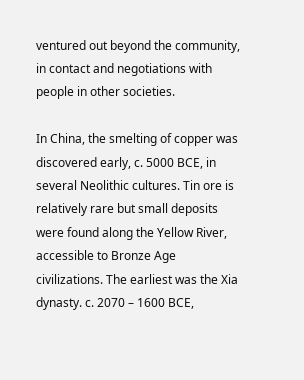ventured out beyond the community, in contact and negotiations with people in other societies.

In China, the smelting of copper was discovered early, c. 5000 BCE, in several Neolithic cultures. Tin ore is relatively rare but small deposits were found along the Yellow River, accessible to Bronze Age civilizations. The earliest was the Xia dynasty. c. 2070 – 1600 BCE,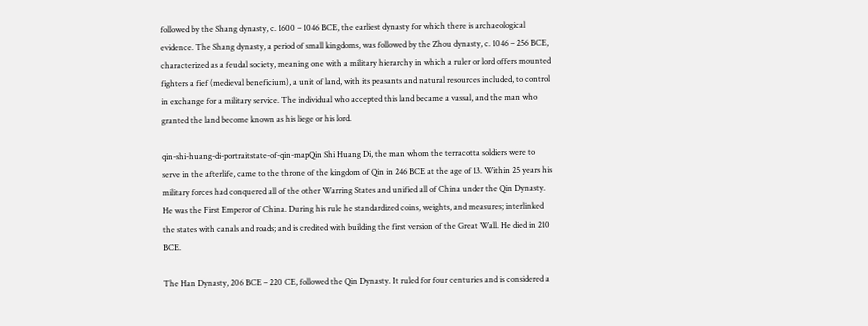followed by the Shang dynasty, c. 1600 – 1046 BCE, the earliest dynasty for which there is archaeological evidence. The Shang dynasty, a period of small kingdoms, was followed by the Zhou dynasty, c. 1046 – 256 BCE, characterized as a feudal society, meaning one with a military hierarchy in which a ruler or lord offers mounted fighters a fief (medieval beneficium), a unit of land, with its peasants and natural resources included, to control in exchange for a military service. The individual who accepted this land became a vassal, and the man who granted the land become known as his liege or his lord.

qin-shi-huang-di-portraitstate-of-qin-mapQin Shi Huang Di, the man whom the terracotta soldiers were to serve in the afterlife, came to the throne of the kingdom of Qin in 246 BCE at the age of 13. Within 25 years his military forces had conquered all of the other Warring States and unified all of China under the Qin Dynasty. He was the First Emperor of China. During his rule he standardized coins, weights, and measures; interlinked the states with canals and roads; and is credited with building the first version of the Great Wall. He died in 210 BCE.

The Han Dynasty, 206 BCE – 220 CE, followed the Qin Dynasty. It ruled for four centuries and is considered a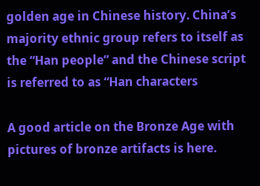golden age in Chinese history. China’s majority ethnic group refers to itself as the “Han people” and the Chinese script is referred to as “Han characters

A good article on the Bronze Age with pictures of bronze artifacts is here.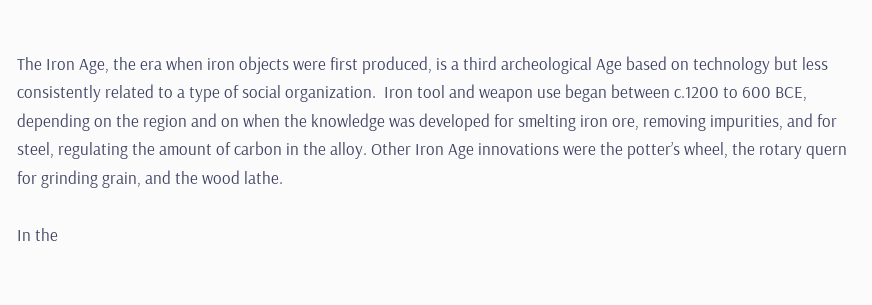The Iron Age, the era when iron objects were first produced, is a third archeological Age based on technology but less consistently related to a type of social organization.  Iron tool and weapon use began between c.1200 to 600 BCE, depending on the region and on when the knowledge was developed for smelting iron ore, removing impurities, and for steel, regulating the amount of carbon in the alloy. Other Iron Age innovations were the potter’s wheel, the rotary quern for grinding grain, and the wood lathe.

In the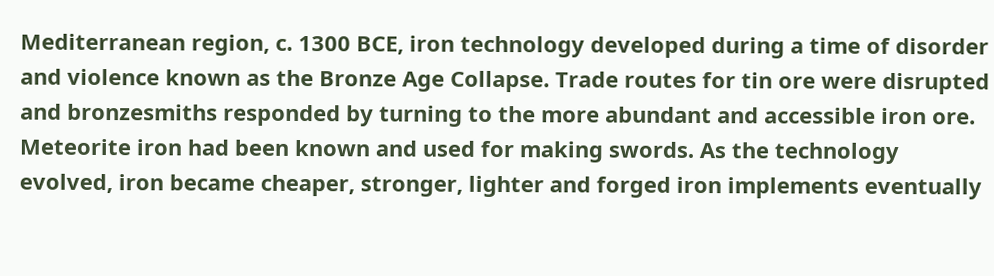Mediterranean region, c. 1300 BCE, iron technology developed during a time of disorder and violence known as the Bronze Age Collapse. Trade routes for tin ore were disrupted and bronzesmiths responded by turning to the more abundant and accessible iron ore. Meteorite iron had been known and used for making swords. As the technology evolved, iron became cheaper, stronger, lighter and forged iron implements eventually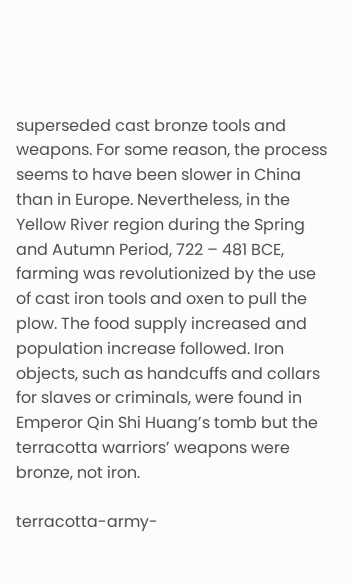superseded cast bronze tools and weapons. For some reason, the process seems to have been slower in China than in Europe. Nevertheless, in the Yellow River region during the Spring and Autumn Period, 722 – 481 BCE, farming was revolutionized by the use of cast iron tools and oxen to pull the plow. The food supply increased and population increase followed. Iron objects, such as handcuffs and collars for slaves or criminals, were found in Emperor Qin Shi Huang’s tomb but the terracotta warriors’ weapons were bronze, not iron.

terracotta-army-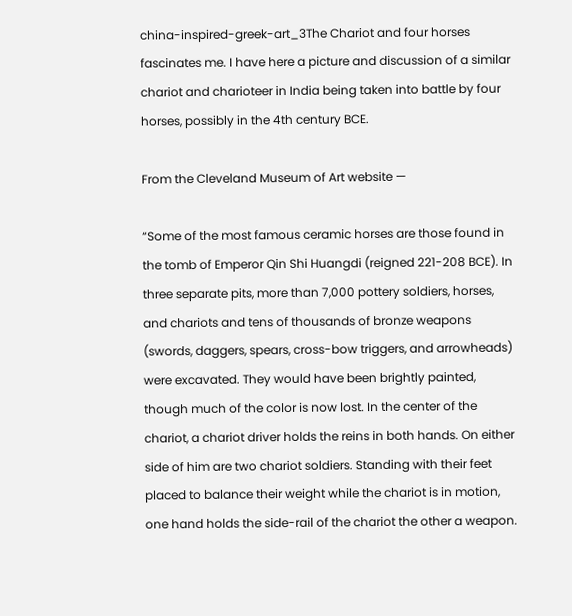china-inspired-greek-art_3The Chariot and four horses fascinates me. I have here a picture and discussion of a similar chariot and charioteer in India being taken into battle by four horses, possibly in the 4th century BCE.

From the Cleveland Museum of Art website —

“Some of the most famous ceramic horses are those found in the tomb of Emperor Qin Shi Huangdi (reigned 221-208 BCE). In three separate pits, more than 7,000 pottery soldiers, horses, and chariots and tens of thousands of bronze weapons (swords, daggers, spears, cross-bow triggers, and arrowheads) were excavated. They would have been brightly painted, though much of the color is now lost. In the center of the chariot, a chariot driver holds the reins in both hands. On either side of him are two chariot soldiers. Standing with their feet placed to balance their weight while the chariot is in motion, one hand holds the side-rail of the chariot the other a weapon.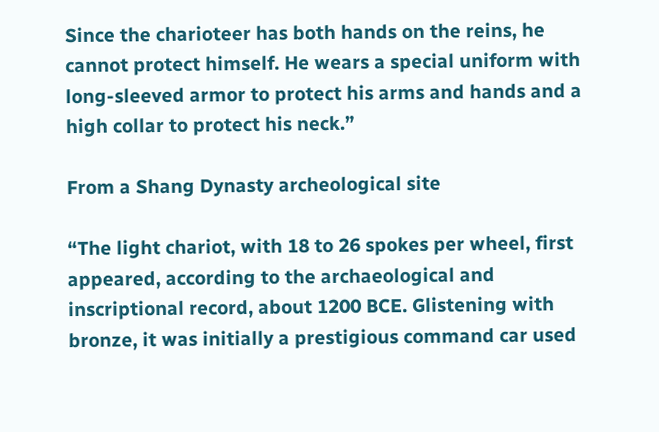Since the charioteer has both hands on the reins, he cannot protect himself. He wears a special uniform with long-sleeved armor to protect his arms and hands and a high collar to protect his neck.”

From a Shang Dynasty archeological site

“The light chariot, with 18 to 26 spokes per wheel, first appeared, according to the archaeological and inscriptional record, about 1200 BCE. Glistening with bronze, it was initially a prestigious command car used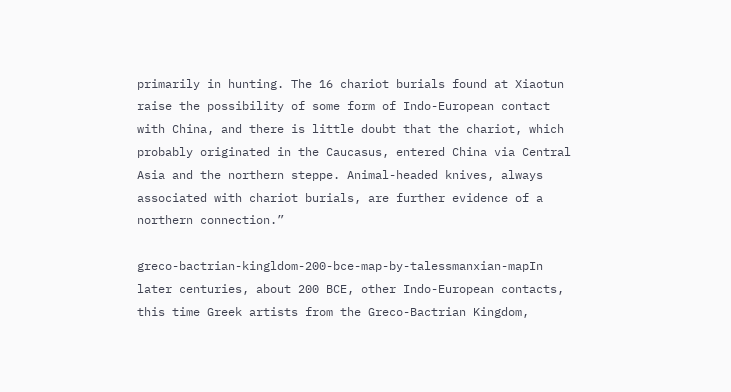primarily in hunting. The 16 chariot burials found at Xiaotun raise the possibility of some form of Indo-European contact with China, and there is little doubt that the chariot, which probably originated in the Caucasus, entered China via Central Asia and the northern steppe. Animal-headed knives, always associated with chariot burials, are further evidence of a northern connection.”

greco-bactrian-kingldom-200-bce-map-by-talessmanxian-mapIn later centuries, about 200 BCE, other Indo-European contacts, this time Greek artists from the Greco-Bactrian Kingdom,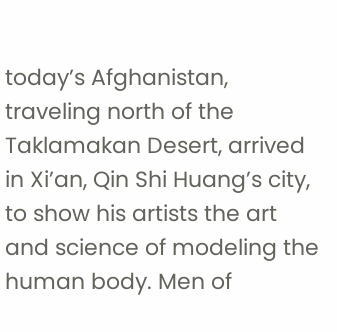today’s Afghanistan, traveling north of the Taklamakan Desert, arrived in Xi’an, Qin Shi Huang’s city, to show his artists the art and science of modeling the human body. Men of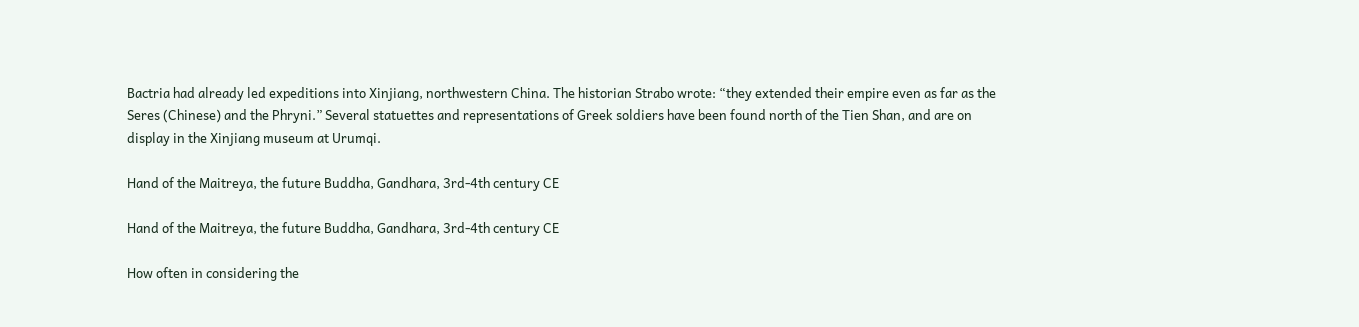Bactria had already led expeditions into Xinjiang, northwestern China. The historian Strabo wrote: “they extended their empire even as far as the Seres (Chinese) and the Phryni.” Several statuettes and representations of Greek soldiers have been found north of the Tien Shan, and are on display in the Xinjiang museum at Urumqi.

Hand of the Maitreya, the future Buddha, Gandhara, 3rd-4th century CE

Hand of the Maitreya, the future Buddha, Gandhara, 3rd-4th century CE

How often in considering the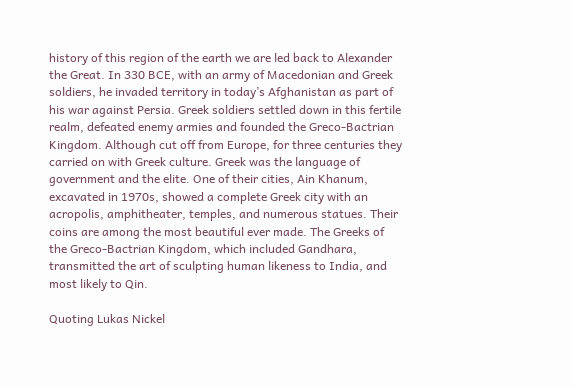history of this region of the earth we are led back to Alexander the Great. In 330 BCE, with an army of Macedonian and Greek soldiers, he invaded territory in today’s Afghanistan as part of his war against Persia. Greek soldiers settled down in this fertile realm, defeated enemy armies and founded the Greco-Bactrian Kingdom. Although cut off from Europe, for three centuries they carried on with Greek culture. Greek was the language of government and the elite. One of their cities, Ain Khanum, excavated in 1970s, showed a complete Greek city with an acropolis, amphitheater, temples, and numerous statues. Their coins are among the most beautiful ever made. The Greeks of the Greco-Bactrian Kingdom, which included Gandhara, transmitted the art of sculpting human likeness to India, and most likely to Qin.

Quoting Lukas Nickel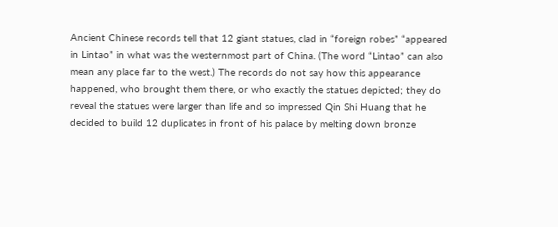Ancient Chinese records tell that 12 giant statues, clad in “foreign robes” “appeared in Lintao” in what was the westernmost part of China. (The word “Lintao” can also mean any place far to the west.) The records do not say how this appearance happened, who brought them there, or who exactly the statues depicted; they do reveal the statues were larger than life and so impressed Qin Shi Huang that he decided to build 12 duplicates in front of his palace by melting down bronze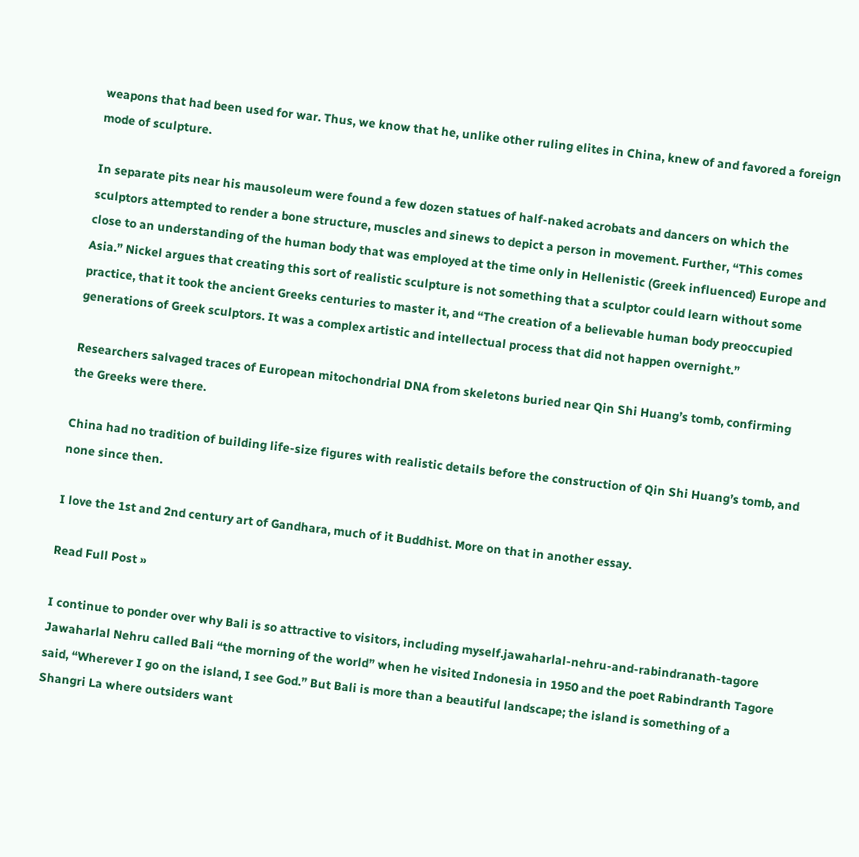weapons that had been used for war. Thus, we know that he, unlike other ruling elites in China, knew of and favored a foreign mode of sculpture.

In separate pits near his mausoleum were found a few dozen statues of half-naked acrobats and dancers on which the sculptors attempted to render a bone structure, muscles and sinews to depict a person in movement. Further, “This comes close to an understanding of the human body that was employed at the time only in Hellenistic (Greek influenced) Europe and Asia.” Nickel argues that creating this sort of realistic sculpture is not something that a sculptor could learn without some practice, that it took the ancient Greeks centuries to master it, and “The creation of a believable human body preoccupied generations of Greek sculptors. It was a complex artistic and intellectual process that did not happen overnight.”

Researchers salvaged traces of European mitochondrial DNA from skeletons buried near Qin Shi Huang’s tomb, confirming the Greeks were there.

China had no tradition of building life-size figures with realistic details before the construction of Qin Shi Huang’s tomb, and none since then.

I love the 1st and 2nd century art of Gandhara, much of it Buddhist. More on that in another essay.

Read Full Post »

I continue to ponder over why Bali is so attractive to visitors, including myself.jawaharlal-nehru-and-rabindranath-tagore Jawaharlal Nehru called Bali “the morning of the world” when he visited Indonesia in 1950 and the poet Rabindranth Tagore said, “Wherever I go on the island, I see God.” But Bali is more than a beautiful landscape; the island is something of a Shangri La where outsiders want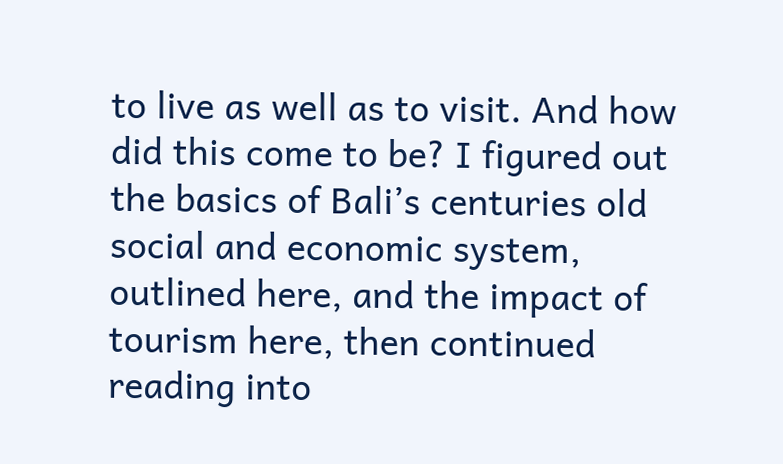to live as well as to visit. And how did this come to be? I figured out the basics of Bali’s centuries old social and economic system, outlined here, and the impact of tourism here, then continued reading into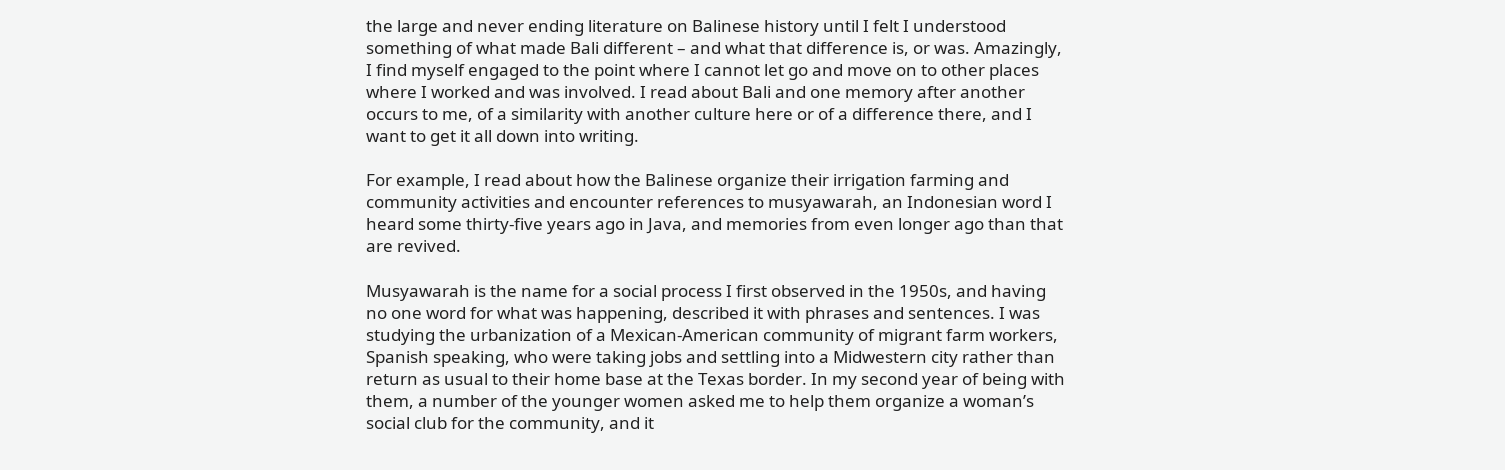the large and never ending literature on Balinese history until I felt I understood something of what made Bali different – and what that difference is, or was. Amazingly, I find myself engaged to the point where I cannot let go and move on to other places where I worked and was involved. I read about Bali and one memory after another occurs to me, of a similarity with another culture here or of a difference there, and I want to get it all down into writing.

For example, I read about how the Balinese organize their irrigation farming and community activities and encounter references to musyawarah, an Indonesian word I heard some thirty-five years ago in Java, and memories from even longer ago than that are revived.

Musyawarah is the name for a social process I first observed in the 1950s, and having no one word for what was happening, described it with phrases and sentences. I was studying the urbanization of a Mexican-American community of migrant farm workers, Spanish speaking, who were taking jobs and settling into a Midwestern city rather than return as usual to their home base at the Texas border. In my second year of being with them, a number of the younger women asked me to help them organize a woman’s social club for the community, and it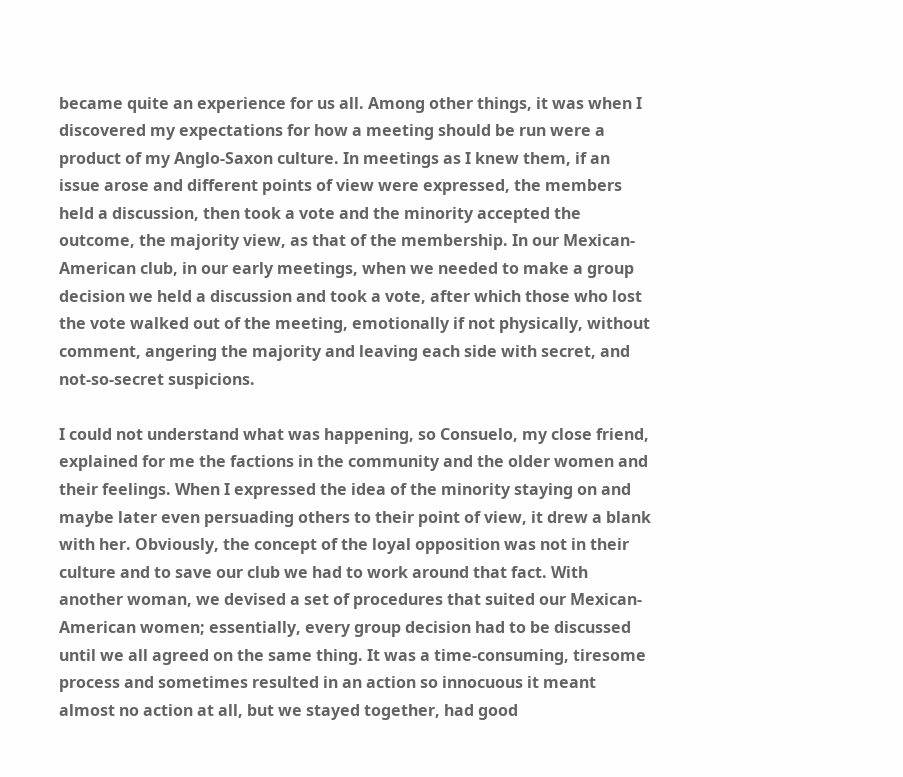became quite an experience for us all. Among other things, it was when I discovered my expectations for how a meeting should be run were a product of my Anglo-Saxon culture. In meetings as I knew them, if an issue arose and different points of view were expressed, the members held a discussion, then took a vote and the minority accepted the outcome, the majority view, as that of the membership. In our Mexican-American club, in our early meetings, when we needed to make a group decision we held a discussion and took a vote, after which those who lost the vote walked out of the meeting, emotionally if not physically, without comment, angering the majority and leaving each side with secret, and not-so-secret suspicions.

I could not understand what was happening, so Consuelo, my close friend, explained for me the factions in the community and the older women and their feelings. When I expressed the idea of the minority staying on and maybe later even persuading others to their point of view, it drew a blank with her. Obviously, the concept of the loyal opposition was not in their culture and to save our club we had to work around that fact. With another woman, we devised a set of procedures that suited our Mexican-American women; essentially, every group decision had to be discussed until we all agreed on the same thing. It was a time-consuming, tiresome process and sometimes resulted in an action so innocuous it meant almost no action at all, but we stayed together, had good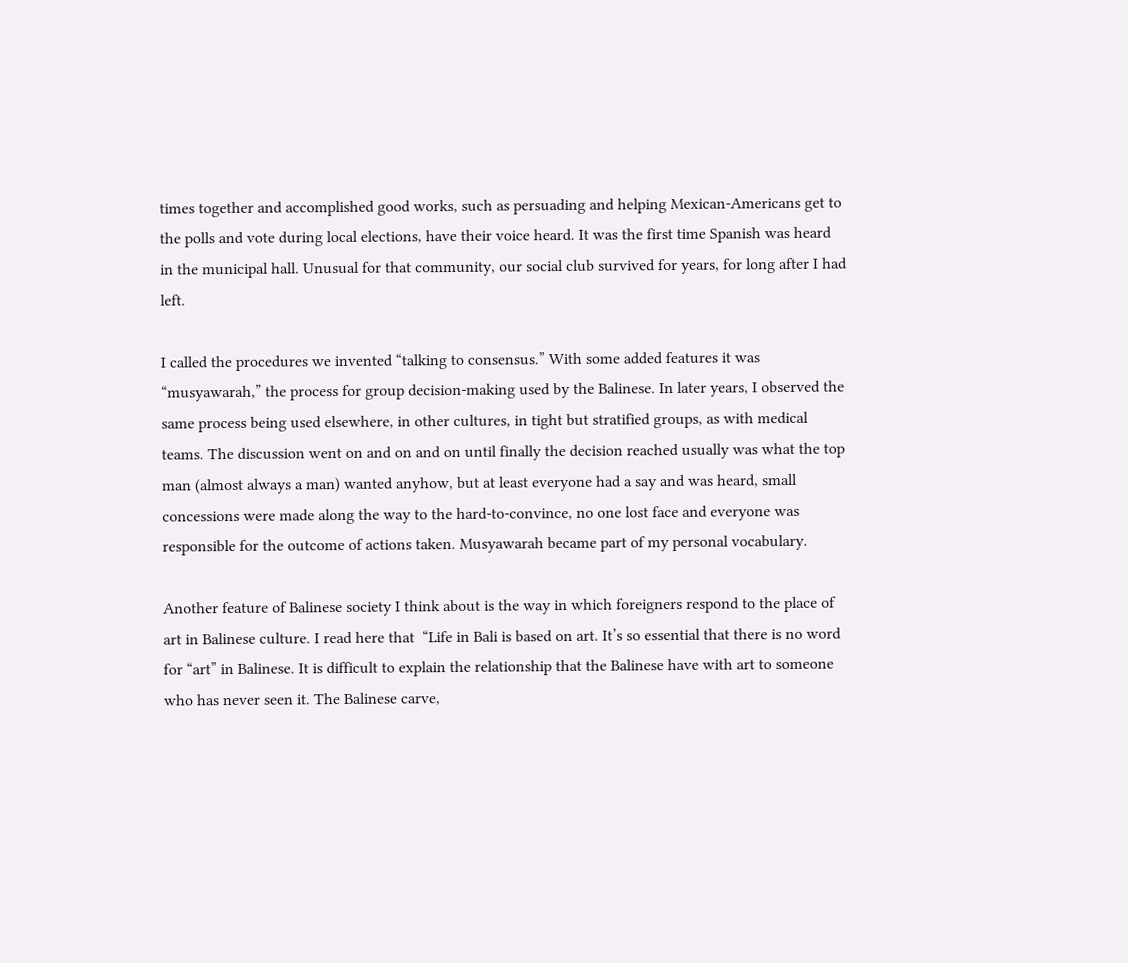times together and accomplished good works, such as persuading and helping Mexican-Americans get to the polls and vote during local elections, have their voice heard. It was the first time Spanish was heard in the municipal hall. Unusual for that community, our social club survived for years, for long after I had left.

I called the procedures we invented “talking to consensus.” With some added features it was “musyawarah,” the process for group decision-making used by the Balinese. In later years, I observed the same process being used elsewhere, in other cultures, in tight but stratified groups, as with medical teams. The discussion went on and on and on until finally the decision reached usually was what the top man (almost always a man) wanted anyhow, but at least everyone had a say and was heard, small concessions were made along the way to the hard-to-convince, no one lost face and everyone was responsible for the outcome of actions taken. Musyawarah became part of my personal vocabulary.

Another feature of Balinese society I think about is the way in which foreigners respond to the place of art in Balinese culture. I read here that  “Life in Bali is based on art. It’s so essential that there is no word for “art” in Balinese. It is difficult to explain the relationship that the Balinese have with art to someone who has never seen it. The Balinese carve,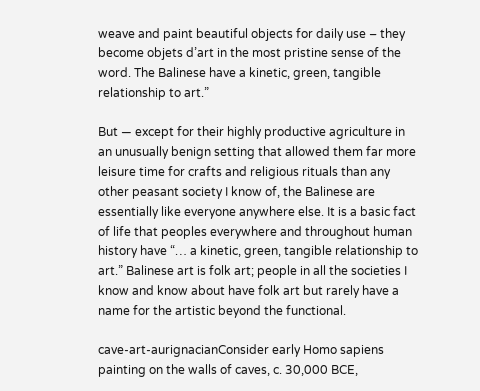weave and paint beautiful objects for daily use – they become objets d’art in the most pristine sense of the word. The Balinese have a kinetic, green, tangible relationship to art.”

But — except for their highly productive agriculture in an unusually benign setting that allowed them far more leisure time for crafts and religious rituals than any other peasant society I know of, the Balinese are essentially like everyone anywhere else. It is a basic fact of life that peoples everywhere and throughout human history have “… a kinetic, green, tangible relationship to art.” Balinese art is folk art; people in all the societies I know and know about have folk art but rarely have a name for the artistic beyond the functional.

cave-art-aurignacianConsider early Homo sapiens painting on the walls of caves, c. 30,000 BCE,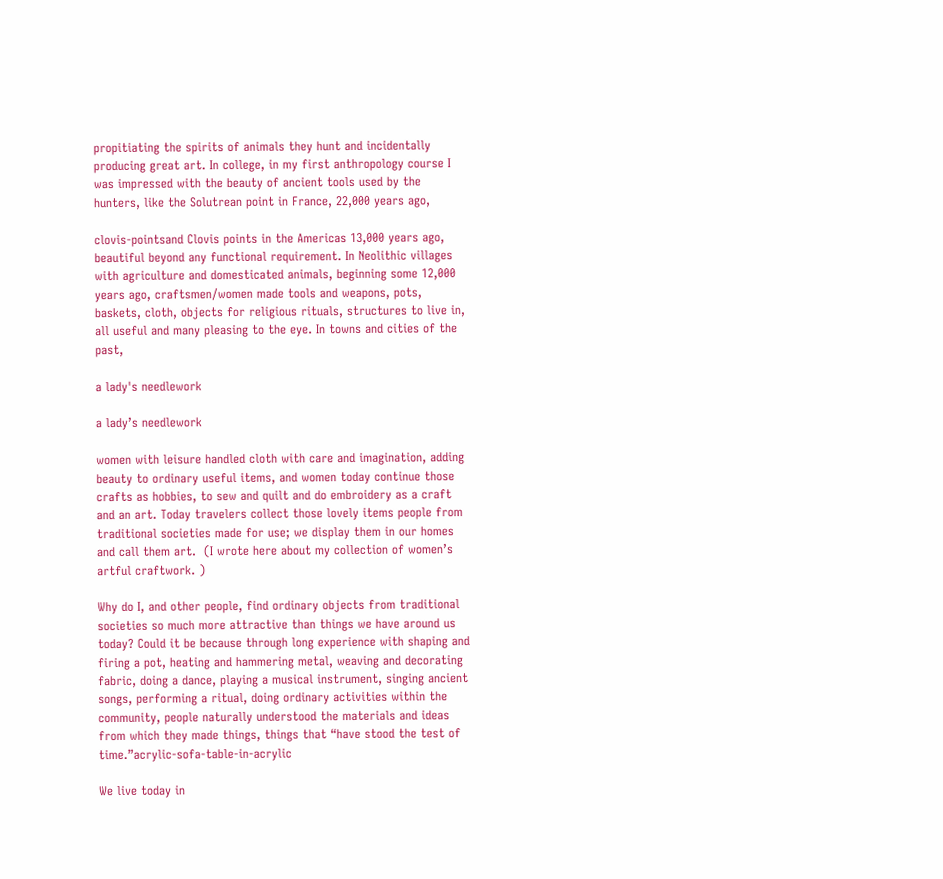propitiating the spirits of animals they hunt and incidentally producing great art. In college, in my first anthropology course I was impressed with the beauty of ancient tools used by the hunters, like the Solutrean point in France, 22,000 years ago,

clovis-pointsand Clovis points in the Americas 13,000 years ago, beautiful beyond any functional requirement. In Neolithic villages with agriculture and domesticated animals, beginning some 12,000 years ago, craftsmen/women made tools and weapons, pots, baskets, cloth, objects for religious rituals, structures to live in, all useful and many pleasing to the eye. In towns and cities of the past,

a lady's needlework

a lady’s needlework

women with leisure handled cloth with care and imagination, adding beauty to ordinary useful items, and women today continue those crafts as hobbies, to sew and quilt and do embroidery as a craft and an art. Today travelers collect those lovely items people from traditional societies made for use; we display them in our homes and call them art.  (I wrote here about my collection of women’s artful craftwork. )

Why do I, and other people, find ordinary objects from traditional societies so much more attractive than things we have around us today? Could it be because through long experience with shaping and firing a pot, heating and hammering metal, weaving and decorating fabric, doing a dance, playing a musical instrument, singing ancient songs, performing a ritual, doing ordinary activities within the community, people naturally understood the materials and ideas from which they made things, things that “have stood the test of time.”acrylic-sofa-table-in-acrylic

We live today in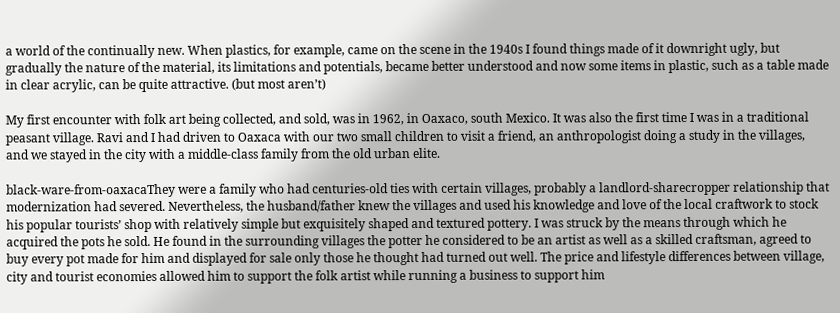a world of the continually new. When plastics, for example, came on the scene in the 1940s I found things made of it downright ugly, but gradually the nature of the material, its limitations and potentials, became better understood and now some items in plastic, such as a table made in clear acrylic, can be quite attractive. (but most aren’t)

My first encounter with folk art being collected, and sold, was in 1962, in Oaxaco, south Mexico. It was also the first time I was in a traditional peasant village. Ravi and I had driven to Oaxaca with our two small children to visit a friend, an anthropologist doing a study in the villages, and we stayed in the city with a middle-class family from the old urban elite.

black-ware-from-oaxacaThey were a family who had centuries-old ties with certain villages, probably a landlord-sharecropper relationship that modernization had severed. Nevertheless, the husband/father knew the villages and used his knowledge and love of the local craftwork to stock his popular tourists’ shop with relatively simple but exquisitely shaped and textured pottery. I was struck by the means through which he acquired the pots he sold. He found in the surrounding villages the potter he considered to be an artist as well as a skilled craftsman, agreed to buy every pot made for him and displayed for sale only those he thought had turned out well. The price and lifestyle differences between village, city and tourist economies allowed him to support the folk artist while running a business to support him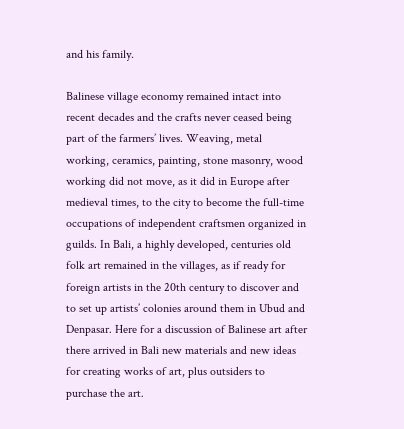and his family.

Balinese village economy remained intact into recent decades and the crafts never ceased being part of the farmers’ lives. Weaving, metal working, ceramics, painting, stone masonry, wood working did not move, as it did in Europe after medieval times, to the city to become the full-time occupations of independent craftsmen organized in guilds. In Bali, a highly developed, centuries old folk art remained in the villages, as if ready for foreign artists in the 20th century to discover and to set up artists’ colonies around them in Ubud and Denpasar. Here for a discussion of Balinese art after there arrived in Bali new materials and new ideas for creating works of art, plus outsiders to purchase the art.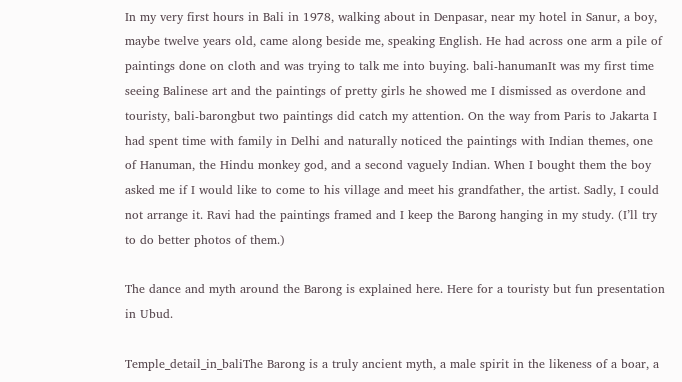In my very first hours in Bali in 1978, walking about in Denpasar, near my hotel in Sanur, a boy, maybe twelve years old, came along beside me, speaking English. He had across one arm a pile of paintings done on cloth and was trying to talk me into buying. bali-hanumanIt was my first time seeing Balinese art and the paintings of pretty girls he showed me I dismissed as overdone and touristy, bali-barongbut two paintings did catch my attention. On the way from Paris to Jakarta I had spent time with family in Delhi and naturally noticed the paintings with Indian themes, one of Hanuman, the Hindu monkey god, and a second vaguely Indian. When I bought them the boy asked me if I would like to come to his village and meet his grandfather, the artist. Sadly, I could not arrange it. Ravi had the paintings framed and I keep the Barong hanging in my study. (I’ll try to do better photos of them.)

The dance and myth around the Barong is explained here. Here for a touristy but fun presentation in Ubud.

Temple_detail_in_baliThe Barong is a truly ancient myth, a male spirit in the likeness of a boar, a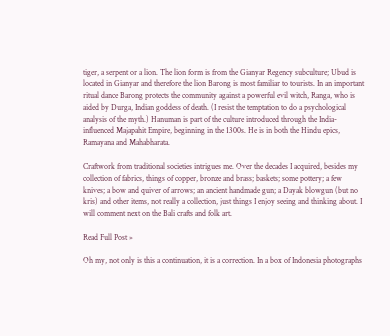tiger, a serpent or a lion. The lion form is from the Gianyar Regency subculture; Ubud is located in Gianyar and therefore the lion Barong is most familiar to tourists. In an important ritual dance Barong protects the community against a powerful evil witch, Ranga, who is aided by Durga, Indian goddess of death. (I resist the temptation to do a psychological analysis of the myth.) Hanuman is part of the culture introduced through the India-influenced Majapahit Empire, beginning in the 1300s. He is in both the Hindu epics, Ramayana and Mahabharata.

Craftwork from traditional societies intrigues me. Over the decades I acquired, besides my collection of fabrics, things of copper, bronze and brass; baskets; some pottery; a few knives; a bow and quiver of arrows; an ancient handmade gun; a Dayak blowgun (but no kris) and other items, not really a collection, just things I enjoy seeing and thinking about. I will comment next on the Bali crafts and folk art.

Read Full Post »

Oh my, not only is this a continuation, it is a correction. In a box of Indonesia photographs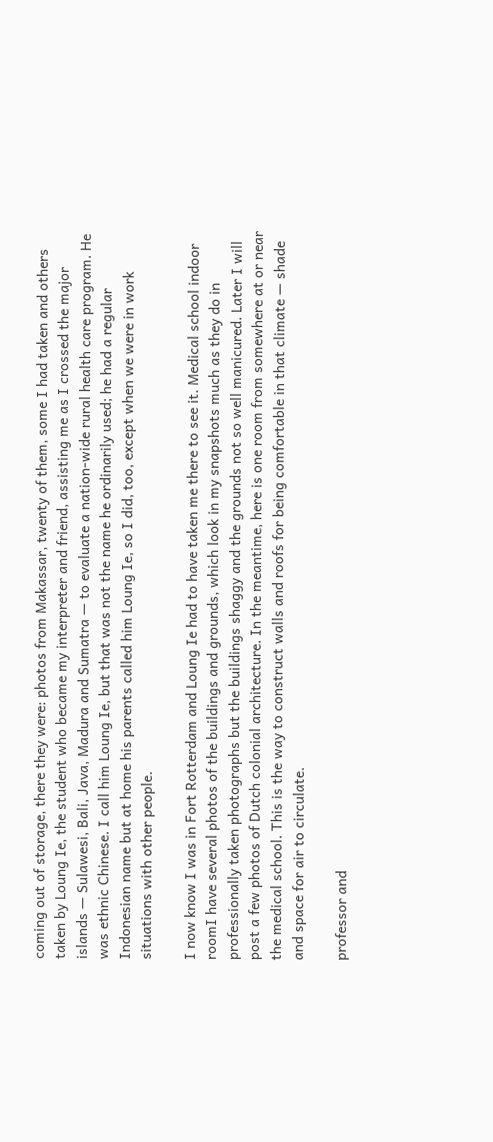coming out of storage, there they were: photos from Makassar, twenty of them, some I had taken and others taken by Loung Ie, the student who became my interpreter and friend, assisting me as I crossed the major islands — Sulawesi, Bali, Java, Madura and Sumatra — to evaluate a nation-wide rural health care program. He was ethnic Chinese. I call him Loung Ie, but that was not the name he ordinarily used; he had a regular Indonesian name but at home his parents called him Loung Ie, so I did, too, except when we were in work situations with other people.

I now know I was in Fort Rotterdam and Loung Ie had to have taken me there to see it. Medical school indoor roomI have several photos of the buildings and grounds, which look in my snapshots much as they do in professionally taken photographs but the buildings shaggy and the grounds not so well manicured. Later I will post a few photos of Dutch colonial architecture. In the meantime, here is one room from somewhere at or near the medical school. This is the way to construct walls and roofs for being comfortable in that climate — shade and space for air to circulate.

professor and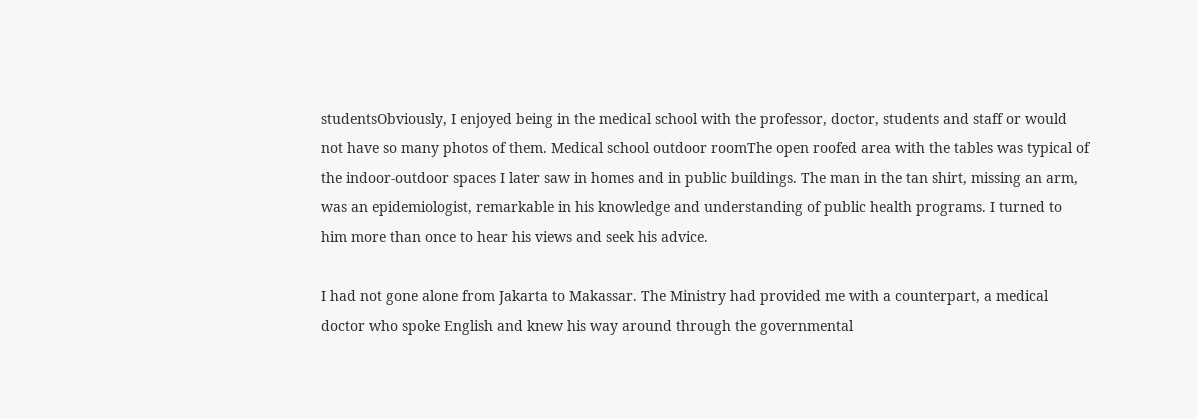studentsObviously, I enjoyed being in the medical school with the professor, doctor, students and staff or would not have so many photos of them. Medical school outdoor roomThe open roofed area with the tables was typical of the indoor-outdoor spaces I later saw in homes and in public buildings. The man in the tan shirt, missing an arm, was an epidemiologist, remarkable in his knowledge and understanding of public health programs. I turned to him more than once to hear his views and seek his advice.

I had not gone alone from Jakarta to Makassar. The Ministry had provided me with a counterpart, a medical doctor who spoke English and knew his way around through the governmental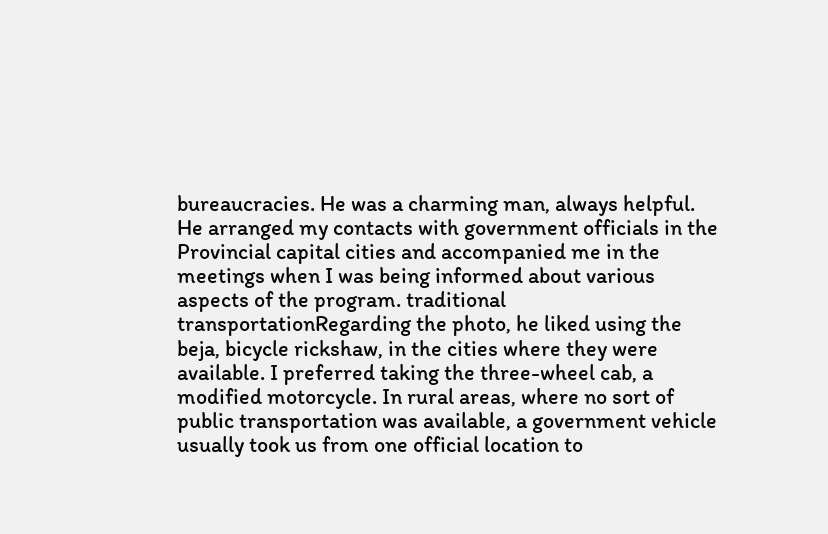bureaucracies. He was a charming man, always helpful. He arranged my contacts with government officials in the Provincial capital cities and accompanied me in the meetings when I was being informed about various aspects of the program. traditional transportationRegarding the photo, he liked using the beja, bicycle rickshaw, in the cities where they were available. I preferred taking the three-wheel cab, a modified motorcycle. In rural areas, where no sort of public transportation was available, a government vehicle usually took us from one official location to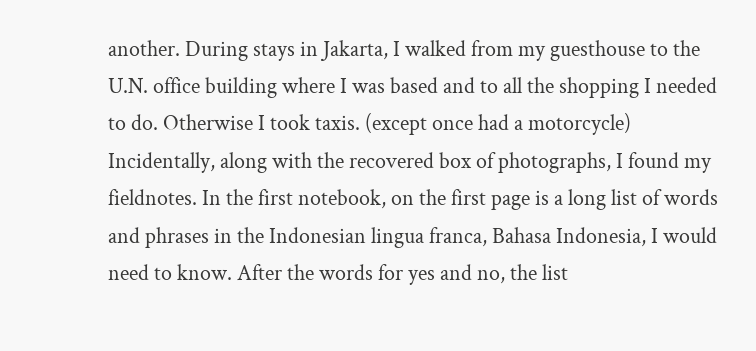another. During stays in Jakarta, I walked from my guesthouse to the U.N. office building where I was based and to all the shopping I needed to do. Otherwise I took taxis. (except once had a motorcycle) Incidentally, along with the recovered box of photographs, I found my fieldnotes. In the first notebook, on the first page is a long list of words and phrases in the Indonesian lingua franca, Bahasa Indonesia, I would need to know. After the words for yes and no, the list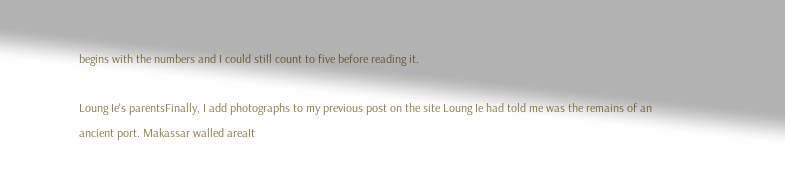begins with the numbers and I could still count to five before reading it.

Loung Ie's parentsFinally, I add photographs to my previous post on the site Loung Ie had told me was the remains of an ancient port. Makassar walled areaIt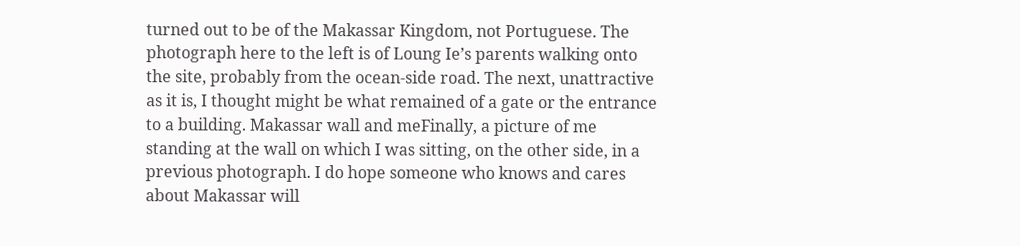turned out to be of the Makassar Kingdom, not Portuguese. The photograph here to the left is of Loung Ie’s parents walking onto the site, probably from the ocean-side road. The next, unattractive as it is, I thought might be what remained of a gate or the entrance to a building. Makassar wall and meFinally, a picture of me standing at the wall on which I was sitting, on the other side, in a previous photograph. I do hope someone who knows and cares about Makassar will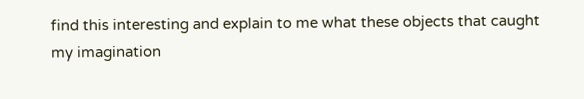find this interesting and explain to me what these objects that caught my imagination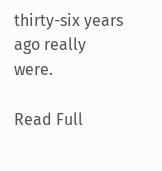thirty-six years ago really were.

Read Full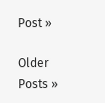Post »

Older Posts »